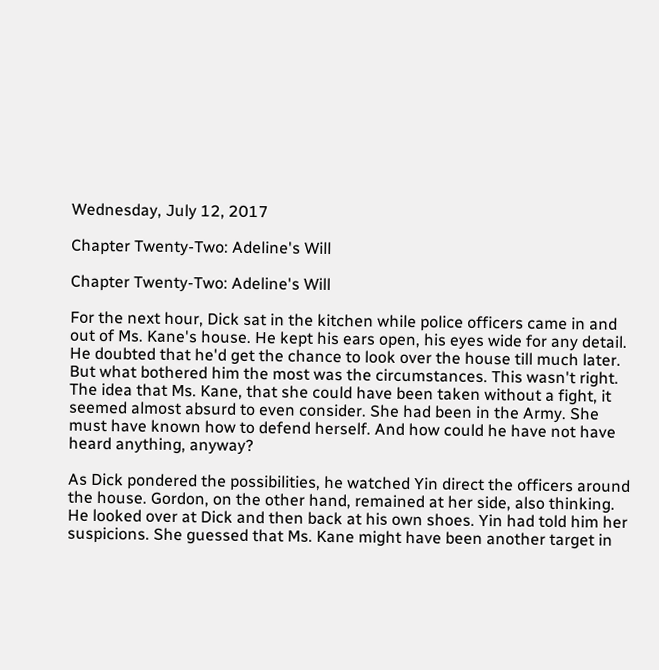Wednesday, July 12, 2017

Chapter Twenty-Two: Adeline's Will

Chapter Twenty-Two: Adeline's Will

For the next hour, Dick sat in the kitchen while police officers came in and out of Ms. Kane's house. He kept his ears open, his eyes wide for any detail. He doubted that he'd get the chance to look over the house till much later. But what bothered him the most was the circumstances. This wasn't right. The idea that Ms. Kane, that she could have been taken without a fight, it seemed almost absurd to even consider. She had been in the Army. She must have known how to defend herself. And how could he have not have heard anything, anyway?

As Dick pondered the possibilities, he watched Yin direct the officers around the house. Gordon, on the other hand, remained at her side, also thinking. He looked over at Dick and then back at his own shoes. Yin had told him her suspicions. She guessed that Ms. Kane might have been another target in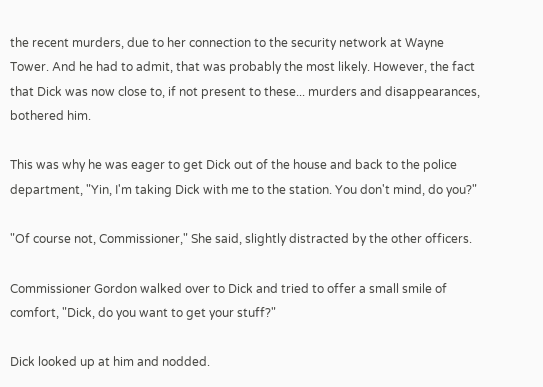the recent murders, due to her connection to the security network at Wayne Tower. And he had to admit, that was probably the most likely. However, the fact that Dick was now close to, if not present to these... murders and disappearances, bothered him.

This was why he was eager to get Dick out of the house and back to the police department, "Yin, I'm taking Dick with me to the station. You don't mind, do you?"

"Of course not, Commissioner," She said, slightly distracted by the other officers.

Commissioner Gordon walked over to Dick and tried to offer a small smile of comfort, "Dick, do you want to get your stuff?"

Dick looked up at him and nodded.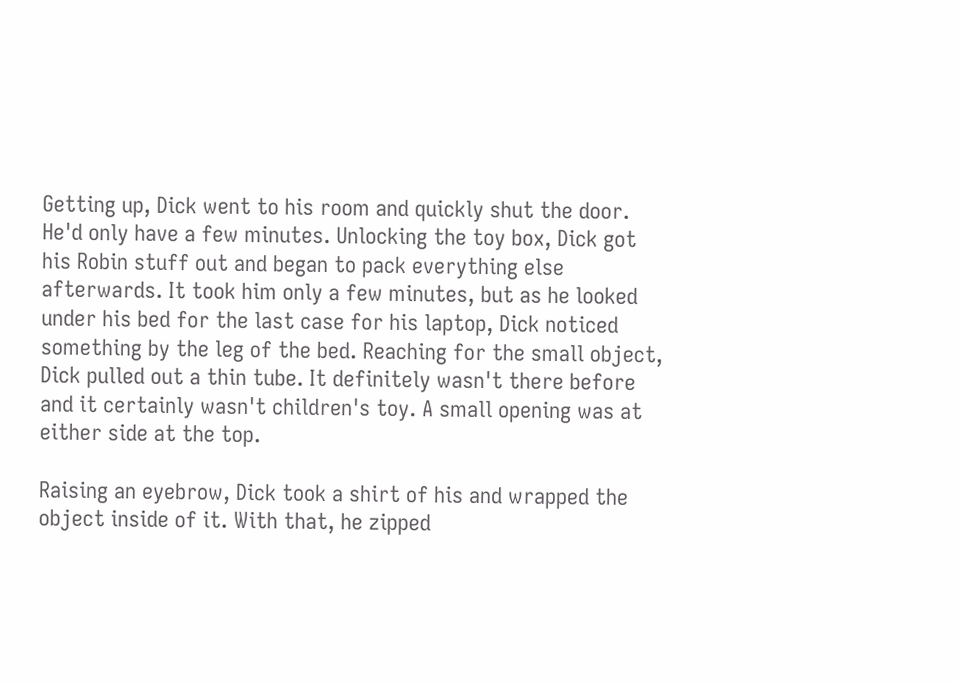Getting up, Dick went to his room and quickly shut the door. He'd only have a few minutes. Unlocking the toy box, Dick got his Robin stuff out and began to pack everything else afterwards. It took him only a few minutes, but as he looked under his bed for the last case for his laptop, Dick noticed something by the leg of the bed. Reaching for the small object, Dick pulled out a thin tube. It definitely wasn't there before and it certainly wasn't children's toy. A small opening was at either side at the top.

Raising an eyebrow, Dick took a shirt of his and wrapped the object inside of it. With that, he zipped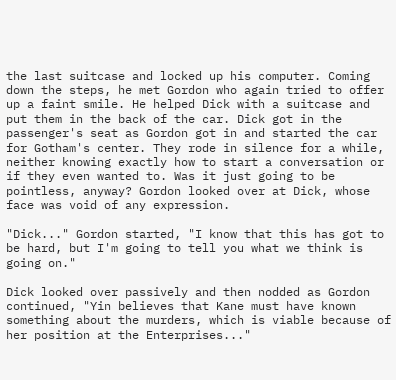the last suitcase and locked up his computer. Coming down the steps, he met Gordon who again tried to offer up a faint smile. He helped Dick with a suitcase and put them in the back of the car. Dick got in the passenger's seat as Gordon got in and started the car for Gotham's center. They rode in silence for a while, neither knowing exactly how to start a conversation or if they even wanted to. Was it just going to be pointless, anyway? Gordon looked over at Dick, whose face was void of any expression.

"Dick..." Gordon started, "I know that this has got to be hard, but I'm going to tell you what we think is going on."

Dick looked over passively and then nodded as Gordon continued, "Yin believes that Kane must have known something about the murders, which is viable because of her position at the Enterprises..."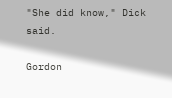"She did know," Dick said.

Gordon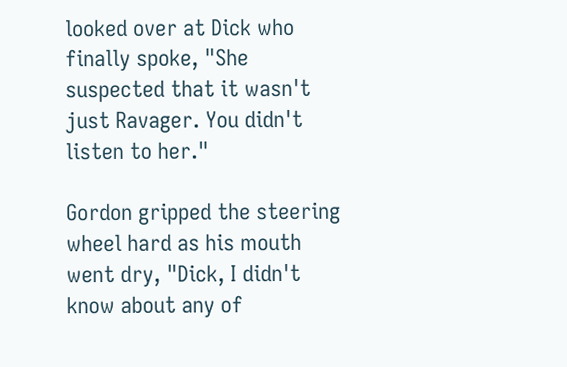looked over at Dick who finally spoke, "She suspected that it wasn't just Ravager. You didn't listen to her."

Gordon gripped the steering wheel hard as his mouth went dry, "Dick, I didn't know about any of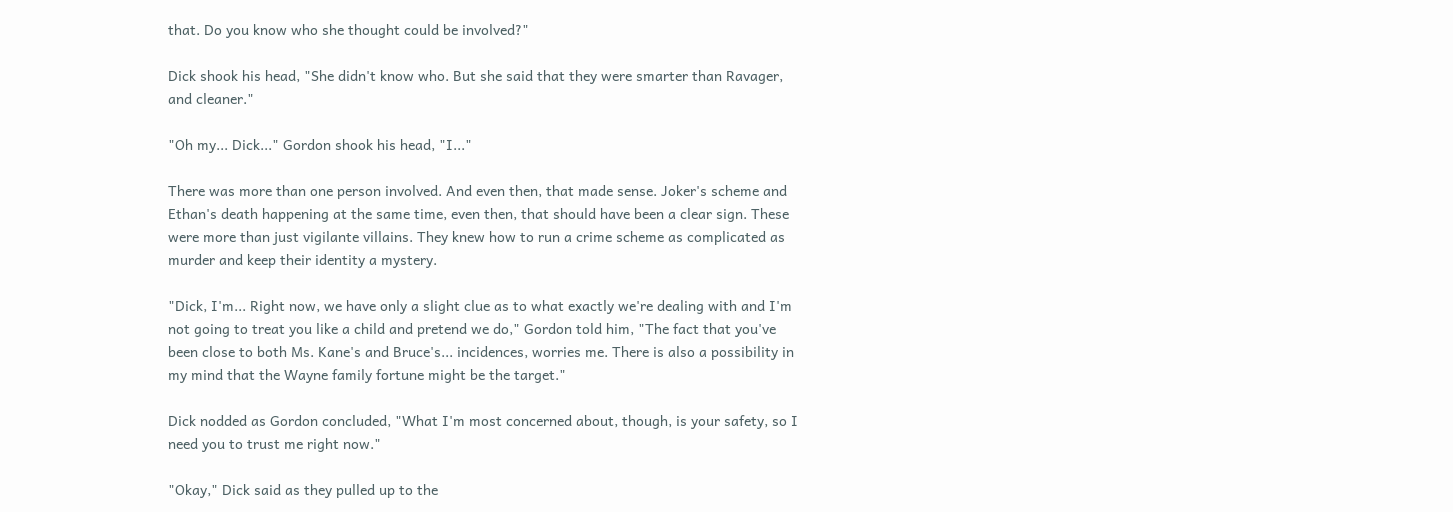that. Do you know who she thought could be involved?"

Dick shook his head, "She didn't know who. But she said that they were smarter than Ravager, and cleaner."

"Oh my... Dick..." Gordon shook his head, "I..."

There was more than one person involved. And even then, that made sense. Joker's scheme and Ethan's death happening at the same time, even then, that should have been a clear sign. These were more than just vigilante villains. They knew how to run a crime scheme as complicated as murder and keep their identity a mystery.

"Dick, I'm... Right now, we have only a slight clue as to what exactly we're dealing with and I'm not going to treat you like a child and pretend we do," Gordon told him, "The fact that you've been close to both Ms. Kane's and Bruce's... incidences, worries me. There is also a possibility in my mind that the Wayne family fortune might be the target."

Dick nodded as Gordon concluded, "What I'm most concerned about, though, is your safety, so I need you to trust me right now."

"Okay," Dick said as they pulled up to the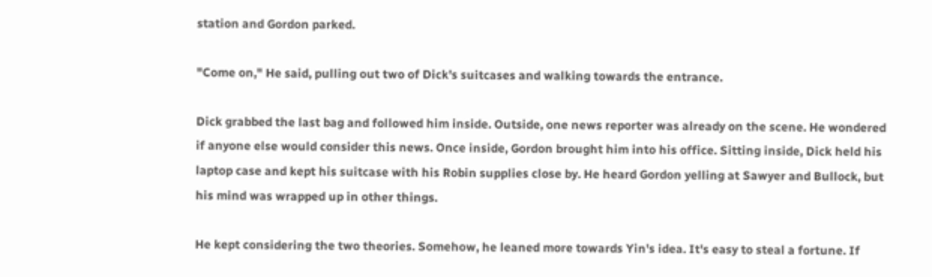station and Gordon parked.

"Come on," He said, pulling out two of Dick's suitcases and walking towards the entrance.

Dick grabbed the last bag and followed him inside. Outside, one news reporter was already on the scene. He wondered if anyone else would consider this news. Once inside, Gordon brought him into his office. Sitting inside, Dick held his laptop case and kept his suitcase with his Robin supplies close by. He heard Gordon yelling at Sawyer and Bullock, but his mind was wrapped up in other things.

He kept considering the two theories. Somehow, he leaned more towards Yin's idea. It's easy to steal a fortune. If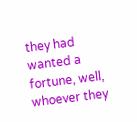they had wanted a fortune, well, whoever they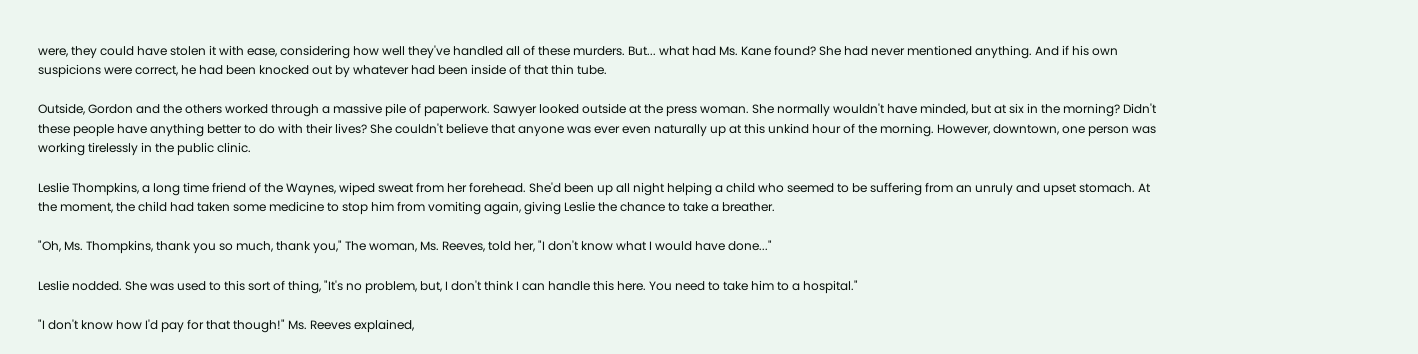were, they could have stolen it with ease, considering how well they've handled all of these murders. But... what had Ms. Kane found? She had never mentioned anything. And if his own suspicions were correct, he had been knocked out by whatever had been inside of that thin tube.

Outside, Gordon and the others worked through a massive pile of paperwork. Sawyer looked outside at the press woman. She normally wouldn't have minded, but at six in the morning? Didn't these people have anything better to do with their lives? She couldn't believe that anyone was ever even naturally up at this unkind hour of the morning. However, downtown, one person was working tirelessly in the public clinic.

Leslie Thompkins, a long time friend of the Waynes, wiped sweat from her forehead. She'd been up all night helping a child who seemed to be suffering from an unruly and upset stomach. At the moment, the child had taken some medicine to stop him from vomiting again, giving Leslie the chance to take a breather.

"Oh, Ms. Thompkins, thank you so much, thank you," The woman, Ms. Reeves, told her, "I don't know what I would have done..."

Leslie nodded. She was used to this sort of thing, "It's no problem, but, I don't think I can handle this here. You need to take him to a hospital."

"I don't know how I'd pay for that though!" Ms. Reeves explained,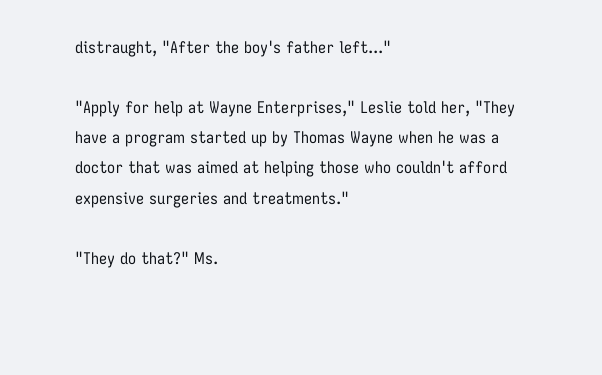distraught, "After the boy's father left..."

"Apply for help at Wayne Enterprises," Leslie told her, "They have a program started up by Thomas Wayne when he was a doctor that was aimed at helping those who couldn't afford expensive surgeries and treatments."

"They do that?" Ms.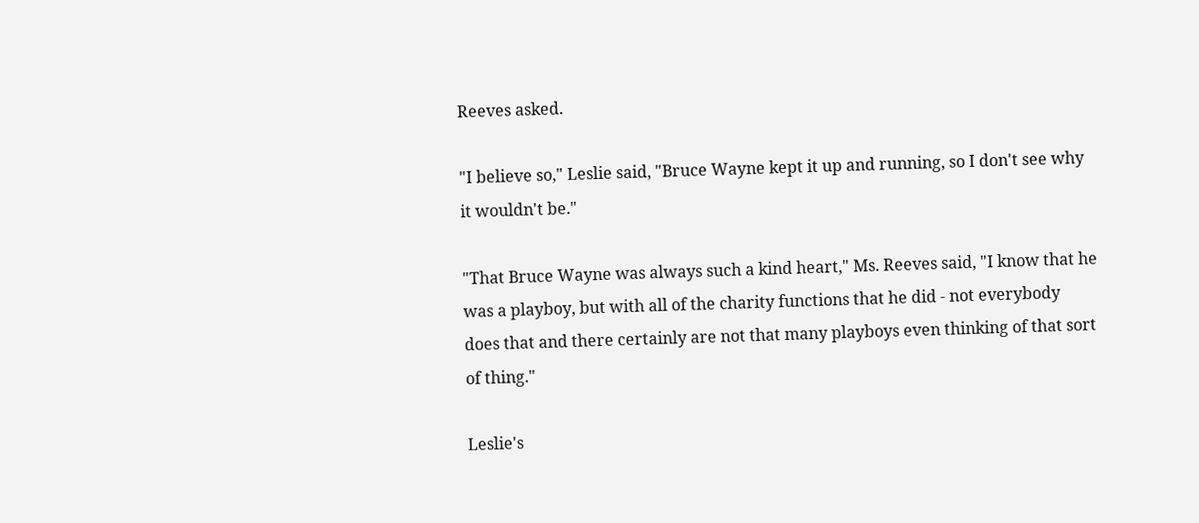Reeves asked.

"I believe so," Leslie said, "Bruce Wayne kept it up and running, so I don't see why it wouldn't be."

"That Bruce Wayne was always such a kind heart," Ms. Reeves said, "I know that he was a playboy, but with all of the charity functions that he did - not everybody does that and there certainly are not that many playboys even thinking of that sort of thing."

Leslie's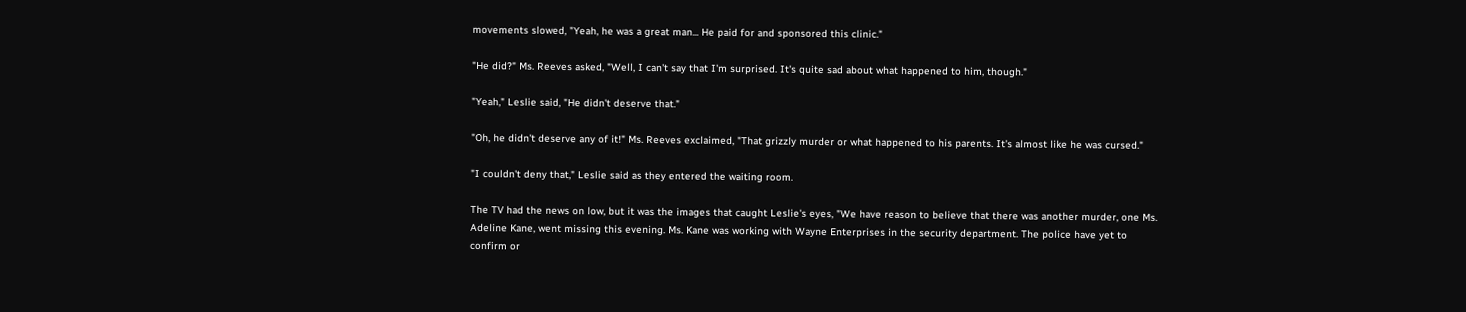movements slowed, "Yeah, he was a great man... He paid for and sponsored this clinic."

"He did?" Ms. Reeves asked, "Well, I can't say that I'm surprised. It's quite sad about what happened to him, though."

"Yeah," Leslie said, "He didn't deserve that."

"Oh, he didn't deserve any of it!" Ms. Reeves exclaimed, "That grizzly murder or what happened to his parents. It's almost like he was cursed."

"I couldn't deny that," Leslie said as they entered the waiting room.

The TV had the news on low, but it was the images that caught Leslie's eyes, "We have reason to believe that there was another murder, one Ms. Adeline Kane, went missing this evening. Ms. Kane was working with Wayne Enterprises in the security department. The police have yet to confirm or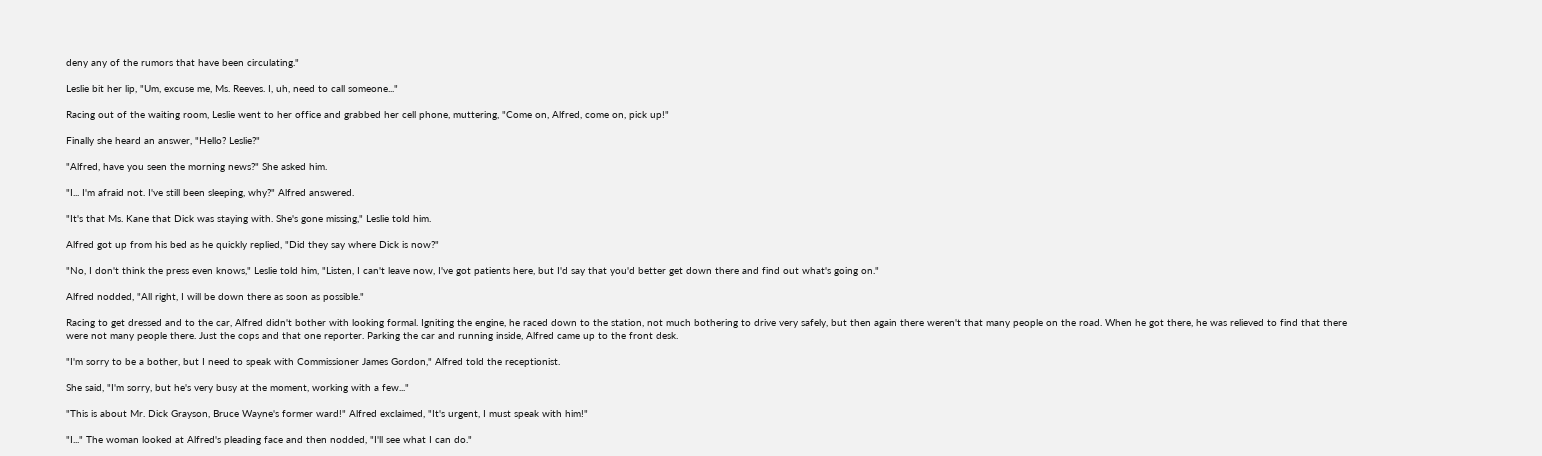deny any of the rumors that have been circulating."

Leslie bit her lip, "Um, excuse me, Ms. Reeves. I, uh, need to call someone..."

Racing out of the waiting room, Leslie went to her office and grabbed her cell phone, muttering, "Come on, Alfred, come on, pick up!"

Finally she heard an answer, "Hello? Leslie?"

"Alfred, have you seen the morning news?" She asked him.

"I... I'm afraid not. I've still been sleeping, why?" Alfred answered.

"It's that Ms. Kane that Dick was staying with. She's gone missing," Leslie told him.

Alfred got up from his bed as he quickly replied, "Did they say where Dick is now?"

"No, I don't think the press even knows," Leslie told him, "Listen, I can't leave now, I've got patients here, but I'd say that you'd better get down there and find out what's going on."

Alfred nodded, "All right, I will be down there as soon as possible."

Racing to get dressed and to the car, Alfred didn't bother with looking formal. Igniting the engine, he raced down to the station, not much bothering to drive very safely, but then again there weren't that many people on the road. When he got there, he was relieved to find that there were not many people there. Just the cops and that one reporter. Parking the car and running inside, Alfred came up to the front desk.

"I'm sorry to be a bother, but I need to speak with Commissioner James Gordon," Alfred told the receptionist.

She said, "I'm sorry, but he's very busy at the moment, working with a few..."

"This is about Mr. Dick Grayson, Bruce Wayne's former ward!" Alfred exclaimed, "It's urgent, I must speak with him!"

"I..." The woman looked at Alfred's pleading face and then nodded, "I'll see what I can do."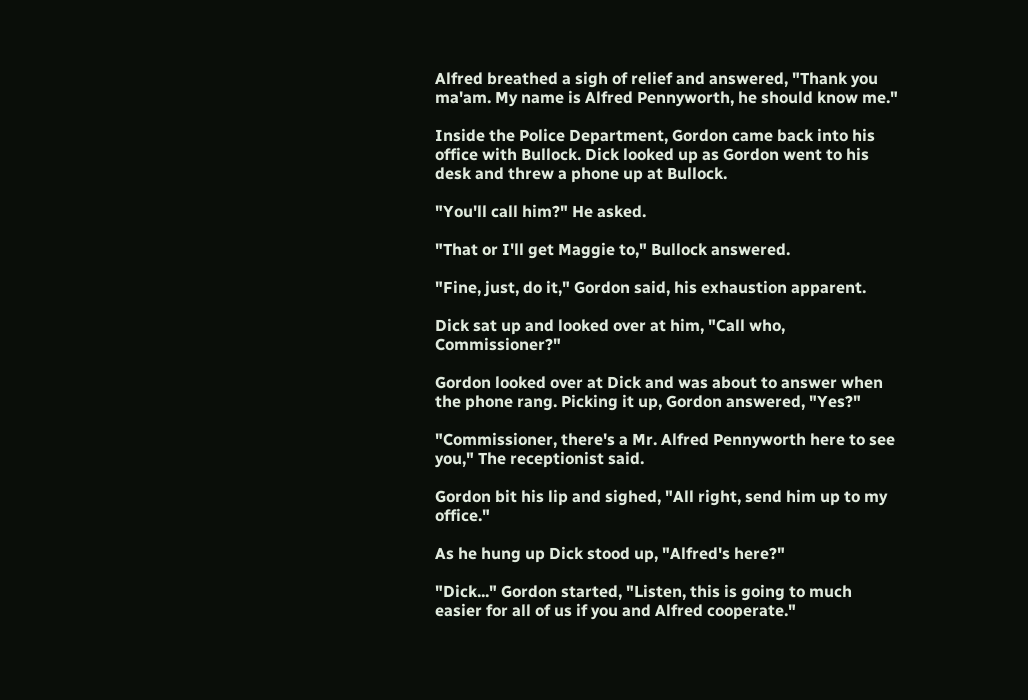Alfred breathed a sigh of relief and answered, "Thank you ma'am. My name is Alfred Pennyworth, he should know me."

Inside the Police Department, Gordon came back into his office with Bullock. Dick looked up as Gordon went to his desk and threw a phone up at Bullock.

"You'll call him?" He asked.

"That or I'll get Maggie to," Bullock answered.

"Fine, just, do it," Gordon said, his exhaustion apparent.

Dick sat up and looked over at him, "Call who, Commissioner?"

Gordon looked over at Dick and was about to answer when the phone rang. Picking it up, Gordon answered, "Yes?"

"Commissioner, there's a Mr. Alfred Pennyworth here to see you," The receptionist said.

Gordon bit his lip and sighed, "All right, send him up to my office."

As he hung up Dick stood up, "Alfred's here?"

"Dick..." Gordon started, "Listen, this is going to much easier for all of us if you and Alfred cooperate."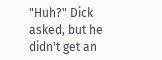"Huh?" Dick asked, but he didn't get an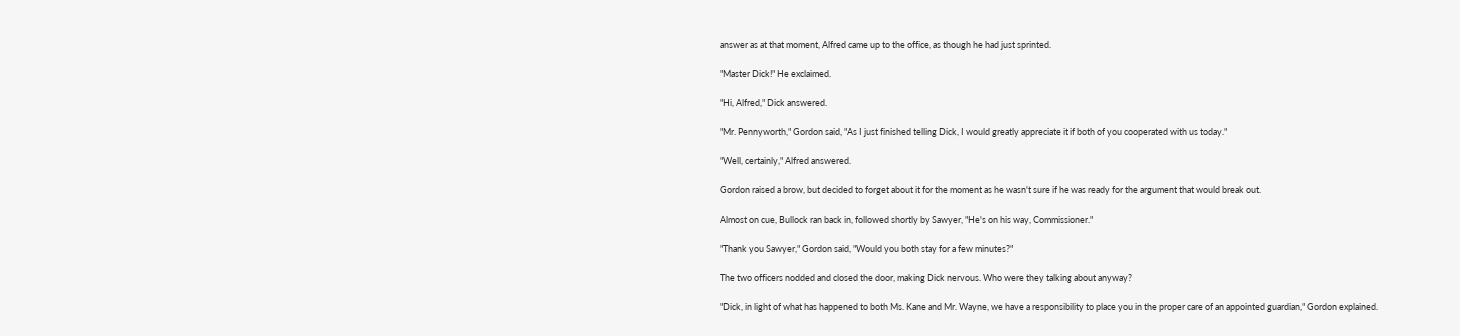answer as at that moment, Alfred came up to the office, as though he had just sprinted.

"Master Dick!" He exclaimed.

"Hi, Alfred," Dick answered.

"Mr. Pennyworth," Gordon said, "As I just finished telling Dick, I would greatly appreciate it if both of you cooperated with us today."

"Well, certainly," Alfred answered.

Gordon raised a brow, but decided to forget about it for the moment as he wasn't sure if he was ready for the argument that would break out.

Almost on cue, Bullock ran back in, followed shortly by Sawyer, "He's on his way, Commissioner."

"Thank you Sawyer," Gordon said, "Would you both stay for a few minutes?"

The two officers nodded and closed the door, making Dick nervous. Who were they talking about anyway?

"Dick, in light of what has happened to both Ms. Kane and Mr. Wayne, we have a responsibility to place you in the proper care of an appointed guardian," Gordon explained.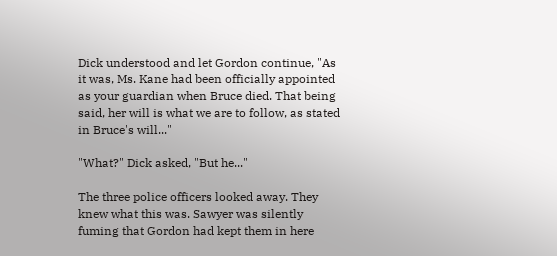Dick understood and let Gordon continue, "As it was, Ms. Kane had been officially appointed as your guardian when Bruce died. That being said, her will is what we are to follow, as stated in Bruce's will..."

"What?" Dick asked, "But he..."

The three police officers looked away. They knew what this was. Sawyer was silently fuming that Gordon had kept them in here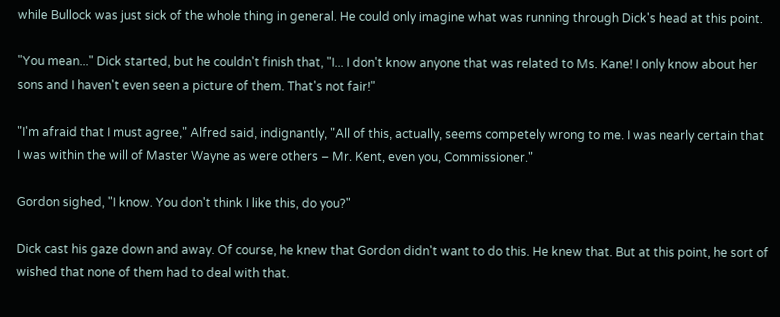while Bullock was just sick of the whole thing in general. He could only imagine what was running through Dick's head at this point.

"You mean..." Dick started, but he couldn't finish that, "I... I don't know anyone that was related to Ms. Kane! I only know about her sons and I haven't even seen a picture of them. That's not fair!"

"I'm afraid that I must agree," Alfred said, indignantly, "All of this, actually, seems competely wrong to me. I was nearly certain that I was within the will of Master Wayne as were others – Mr. Kent, even you, Commissioner."

Gordon sighed, "I know. You don't think I like this, do you?"

Dick cast his gaze down and away. Of course, he knew that Gordon didn't want to do this. He knew that. But at this point, he sort of wished that none of them had to deal with that.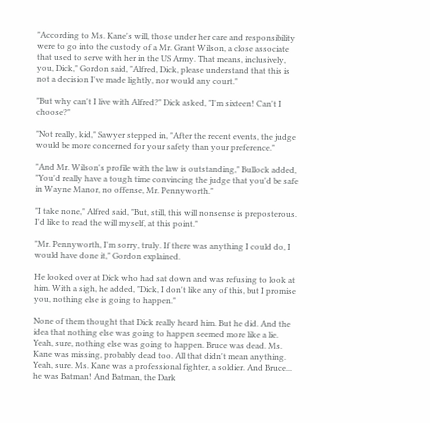"According to Ms. Kane's will, those under her care and responsibility were to go into the custody of a Mr. Grant Wilson, a close associate that used to serve with her in the US Army. That means, inclusively, you, Dick," Gordon said, "Alfred, Dick, please understand that this is not a decision I've made lightly, nor would any court."

"But why can't I live with Alfred?" Dick asked, "I'm sixteen! Can't I choose?"

"Not really, kid," Sawyer stepped in, "After the recent events, the judge would be more concerned for your safety than your preference."

"And Mr. Wilson's profile with the law is outstanding," Bullock added, "You'd really have a tough time convincing the judge that you'd be safe in Wayne Manor, no offense, Mr. Pennyworth."

"I take none," Alfred said, "But, still, this will nonsense is preposterous. I'd like to read the will myself, at this point."

"Mr. Pennyworth, I'm sorry, truly. If there was anything I could do, I would have done it," Gordon explained.

He looked over at Dick who had sat down and was refusing to look at him. With a sigh, he added, "Dick, I don't like any of this, but I promise you, nothing else is going to happen."

None of them thought that Dick really heard him. But he did. And the idea that nothing else was going to happen seemed more like a lie. Yeah, sure, nothing else was going to happen. Bruce was dead. Ms. Kane was missing, probably dead too. All that didn't mean anything. Yeah, sure. Ms. Kane was a professional fighter, a soldier. And Bruce... he was Batman! And Batman, the Dark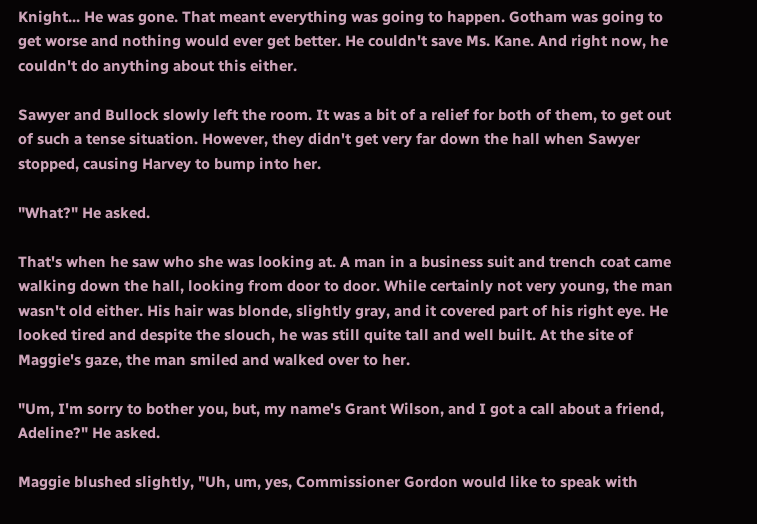Knight... He was gone. That meant everything was going to happen. Gotham was going to get worse and nothing would ever get better. He couldn't save Ms. Kane. And right now, he couldn't do anything about this either.

Sawyer and Bullock slowly left the room. It was a bit of a relief for both of them, to get out of such a tense situation. However, they didn't get very far down the hall when Sawyer stopped, causing Harvey to bump into her.

"What?" He asked.

That's when he saw who she was looking at. A man in a business suit and trench coat came walking down the hall, looking from door to door. While certainly not very young, the man wasn't old either. His hair was blonde, slightly gray, and it covered part of his right eye. He looked tired and despite the slouch, he was still quite tall and well built. At the site of Maggie's gaze, the man smiled and walked over to her.

"Um, I'm sorry to bother you, but, my name's Grant Wilson, and I got a call about a friend, Adeline?" He asked.

Maggie blushed slightly, "Uh, um, yes, Commissioner Gordon would like to speak with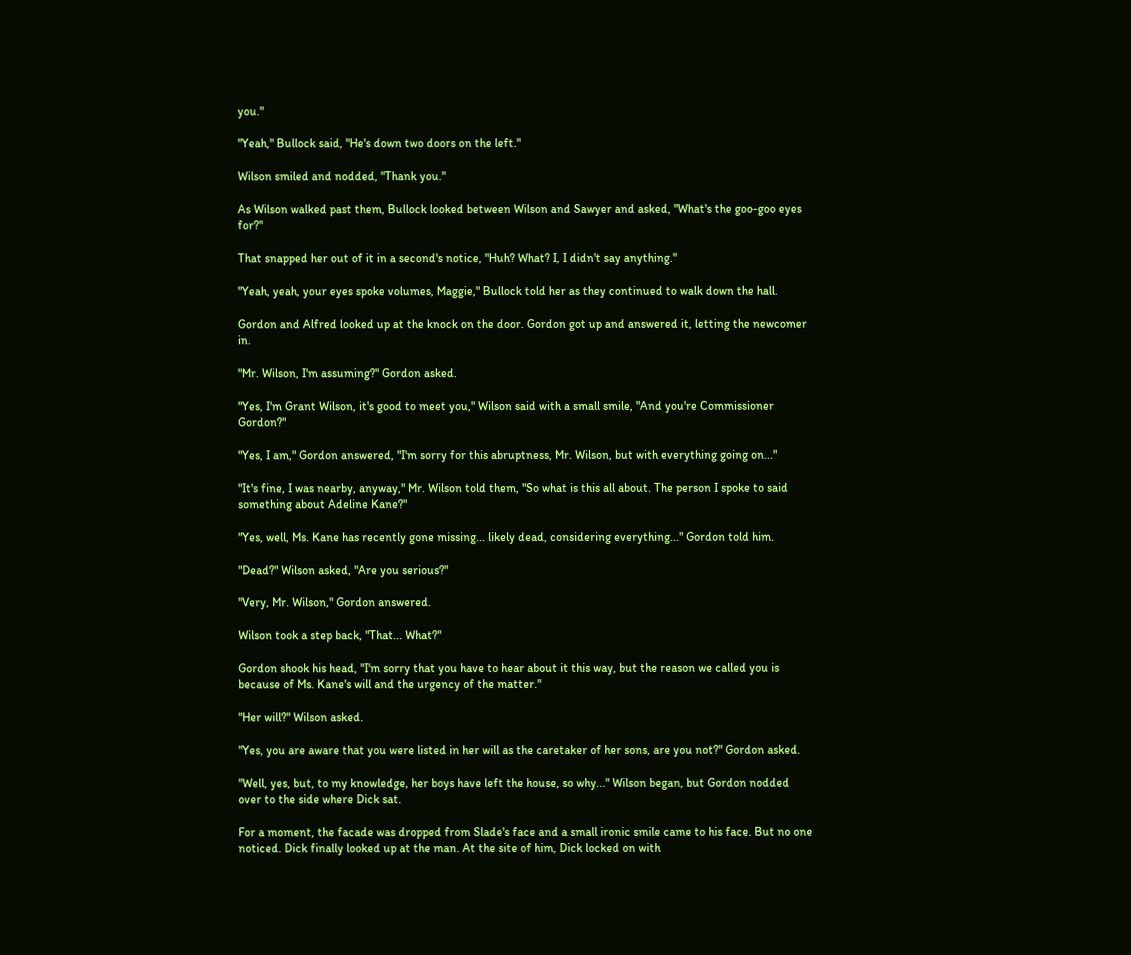you."

"Yeah," Bullock said, "He's down two doors on the left."

Wilson smiled and nodded, "Thank you."

As Wilson walked past them, Bullock looked between Wilson and Sawyer and asked, "What's the goo-goo eyes for?"

That snapped her out of it in a second's notice, "Huh? What? I, I didn't say anything."

"Yeah, yeah, your eyes spoke volumes, Maggie," Bullock told her as they continued to walk down the hall.

Gordon and Alfred looked up at the knock on the door. Gordon got up and answered it, letting the newcomer in.

"Mr. Wilson, I'm assuming?" Gordon asked.

"Yes, I'm Grant Wilson, it's good to meet you," Wilson said with a small smile, "And you're Commissioner Gordon?"

"Yes, I am," Gordon answered, "I'm sorry for this abruptness, Mr. Wilson, but with everything going on..."

"It's fine, I was nearby, anyway," Mr. Wilson told them, "So what is this all about. The person I spoke to said something about Adeline Kane?"

"Yes, well, Ms. Kane has recently gone missing... likely dead, considering everything..." Gordon told him.

"Dead?" Wilson asked, "Are you serious?"

"Very, Mr. Wilson," Gordon answered.

Wilson took a step back, "That... What?"

Gordon shook his head, "I'm sorry that you have to hear about it this way, but the reason we called you is because of Ms. Kane's will and the urgency of the matter."

"Her will?" Wilson asked.

"Yes, you are aware that you were listed in her will as the caretaker of her sons, are you not?" Gordon asked.

"Well, yes, but, to my knowledge, her boys have left the house, so why..." Wilson began, but Gordon nodded over to the side where Dick sat.

For a moment, the facade was dropped from Slade's face and a small ironic smile came to his face. But no one noticed. Dick finally looked up at the man. At the site of him, Dick locked on with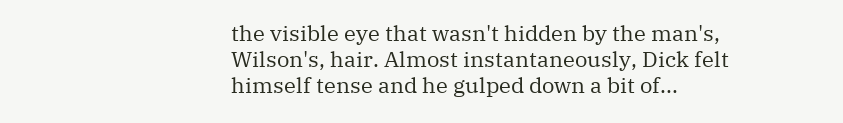the visible eye that wasn't hidden by the man's, Wilson's, hair. Almost instantaneously, Dick felt himself tense and he gulped down a bit of...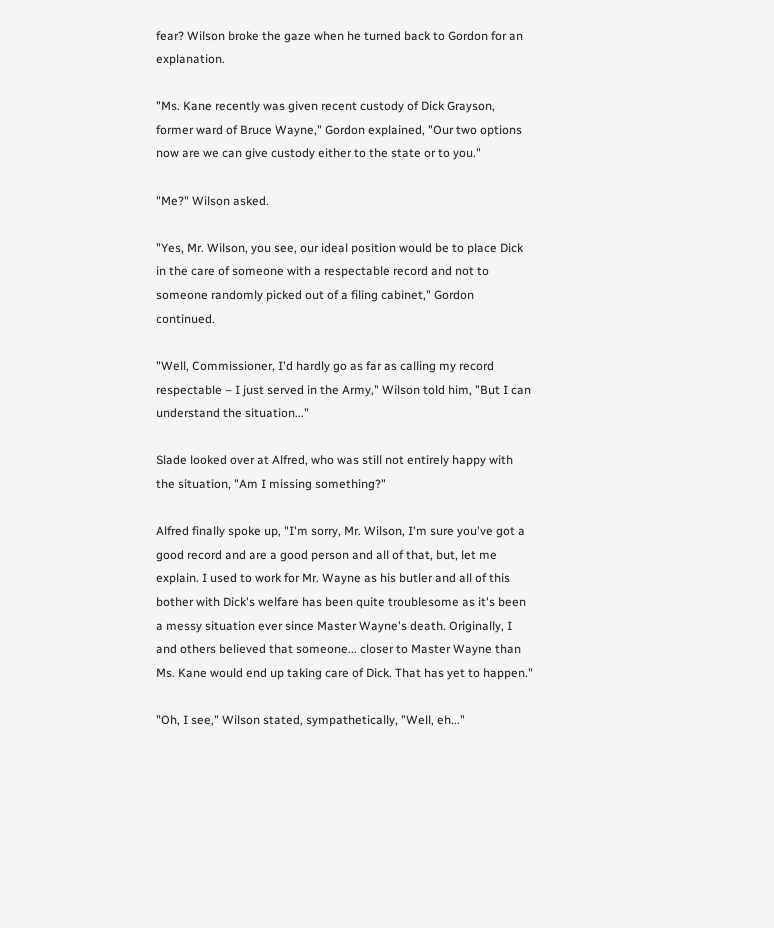fear? Wilson broke the gaze when he turned back to Gordon for an explanation.

"Ms. Kane recently was given recent custody of Dick Grayson, former ward of Bruce Wayne," Gordon explained, "Our two options now are we can give custody either to the state or to you."

"Me?" Wilson asked.

"Yes, Mr. Wilson, you see, our ideal position would be to place Dick in the care of someone with a respectable record and not to someone randomly picked out of a filing cabinet," Gordon continued.

"Well, Commissioner, I'd hardly go as far as calling my record respectable – I just served in the Army," Wilson told him, "But I can understand the situation..."

Slade looked over at Alfred, who was still not entirely happy with the situation, "Am I missing something?"

Alfred finally spoke up, "I'm sorry, Mr. Wilson, I'm sure you've got a good record and are a good person and all of that, but, let me explain. I used to work for Mr. Wayne as his butler and all of this bother with Dick's welfare has been quite troublesome as it's been a messy situation ever since Master Wayne's death. Originally, I and others believed that someone... closer to Master Wayne than Ms. Kane would end up taking care of Dick. That has yet to happen."

"Oh, I see," Wilson stated, sympathetically, "Well, eh..."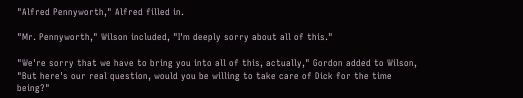"Alfred Pennyworth," Alfred filled in.

"Mr. Pennyworth," Wilson included, "I'm deeply sorry about all of this."

"We're sorry that we have to bring you into all of this, actually," Gordon added to Wilson, "But here's our real question, would you be willing to take care of Dick for the time being?"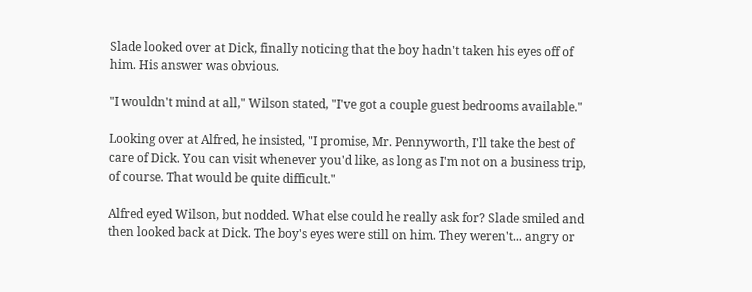Slade looked over at Dick, finally noticing that the boy hadn't taken his eyes off of him. His answer was obvious.

"I wouldn't mind at all," Wilson stated, "I've got a couple guest bedrooms available."

Looking over at Alfred, he insisted, "I promise, Mr. Pennyworth, I'll take the best of care of Dick. You can visit whenever you'd like, as long as I'm not on a business trip, of course. That would be quite difficult."

Alfred eyed Wilson, but nodded. What else could he really ask for? Slade smiled and then looked back at Dick. The boy's eyes were still on him. They weren't... angry or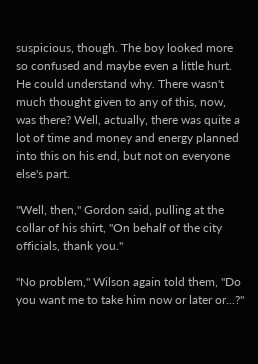suspicious, though. The boy looked more so confused and maybe even a little hurt. He could understand why. There wasn't much thought given to any of this, now, was there? Well, actually, there was quite a lot of time and money and energy planned into this on his end, but not on everyone else's part.

"Well, then," Gordon said, pulling at the collar of his shirt, "On behalf of the city officials, thank you."

"No problem," Wilson again told them, "Do you want me to take him now or later or...?"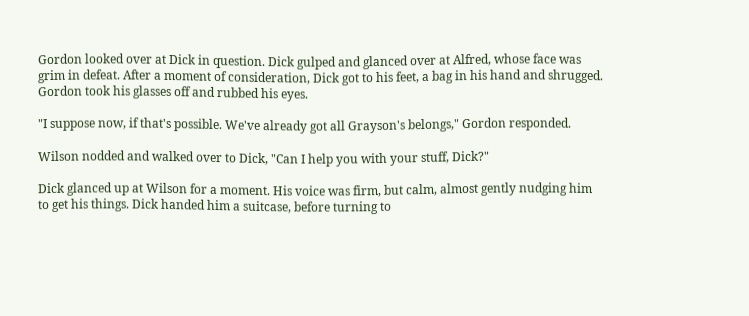Gordon looked over at Dick in question. Dick gulped and glanced over at Alfred, whose face was grim in defeat. After a moment of consideration, Dick got to his feet, a bag in his hand and shrugged. Gordon took his glasses off and rubbed his eyes.

"I suppose now, if that's possible. We've already got all Grayson's belongs," Gordon responded.

Wilson nodded and walked over to Dick, "Can I help you with your stuff, Dick?"

Dick glanced up at Wilson for a moment. His voice was firm, but calm, almost gently nudging him to get his things. Dick handed him a suitcase, before turning to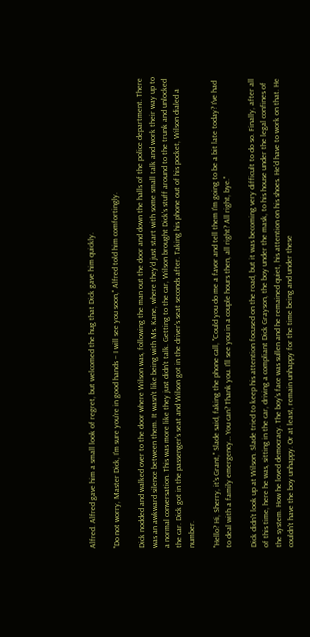Alfred. Alfred gave him a small look of regret, but welcomed the hug that Dick gave him quickly.

"Do not worry, Master Dick, I'm sure you're in good hands – I will see you soon," Alfred told him comfortingly.

Dick nodded and walked over to the door where Wilson was, following the man out the door and down the halls of the police department. There was an awkward silence between them. It wasn't like being with Ms. Kane, where they'd just start with some small talk and work their way up to a normal conversation. This was more like they just didn't talk. Getting to the car, Wilson brought Dick's stuff around to the trunk and unlocked the car. Dick got in the passenger's seat and Wilson got in the driver's seat seconds after. Taking his phone out of his pocket, Wilson dialed a number.

"Hello? Hi, Sherry, it's Grant," Slade said, faking the phone call, "Could you do me a favor and tell them I'm going to be a bit late today? I've had to deal with a family emergency… You can? Thank you. I'll see you in a couple hours then, all right? All right, bye."

Dick didn't look up at Wilson. Slade tried to keep his attention focused on the road, but it was becoming very difficult to do so. Finally, after all of this time, here he was, sitting in the car, driving a compliant Dick Grayson, the boy under the mask, to his house under the legal confines of the system. How he loved democracy. The boy's face was sullen and he remained quiet, his attention on his shoes. He'd have to work on that. He couldn't have the boy unhappy. Or at least, remain unhappy for the time being and under these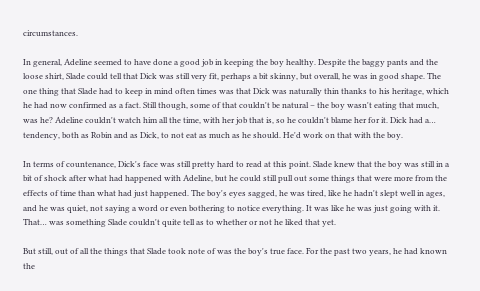circumstances.

In general, Adeline seemed to have done a good job in keeping the boy healthy. Despite the baggy pants and the loose shirt, Slade could tell that Dick was still very fit, perhaps a bit skinny, but overall, he was in good shape. The one thing that Slade had to keep in mind often times was that Dick was naturally thin thanks to his heritage, which he had now confirmed as a fact. Still though, some of that couldn't be natural – the boy wasn't eating that much, was he? Adeline couldn't watch him all the time, with her job that is, so he couldn't blame her for it. Dick had a… tendency, both as Robin and as Dick, to not eat as much as he should. He'd work on that with the boy.

In terms of countenance, Dick's face was still pretty hard to read at this point. Slade knew that the boy was still in a bit of shock after what had happened with Adeline, but he could still pull out some things that were more from the effects of time than what had just happened. The boy's eyes sagged, he was tired, like he hadn't slept well in ages, and he was quiet, not saying a word or even bothering to notice everything. It was like he was just going with it. That… was something Slade couldn't quite tell as to whether or not he liked that yet.

But still, out of all the things that Slade took note of was the boy's true face. For the past two years, he had known the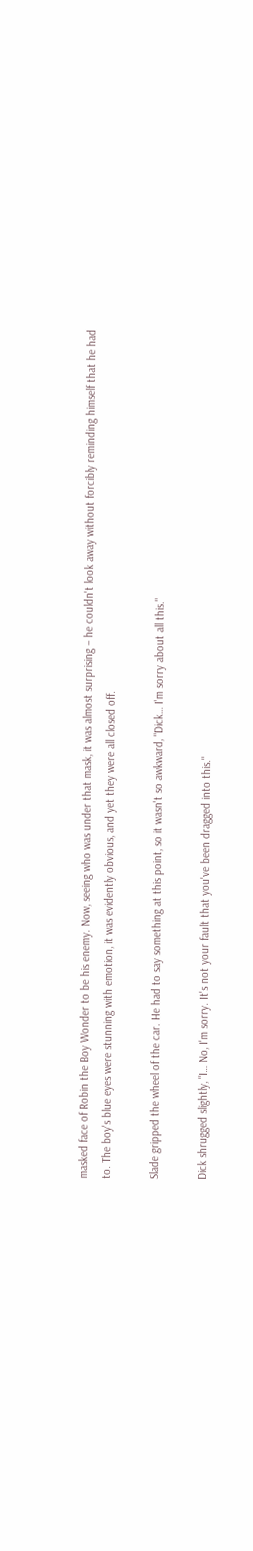masked face of Robin the Boy Wonder to be his enemy. Now, seeing who was under that mask, it was almost surprising – he couldn't look away without forcibly reminding himself that he had to. The boy's blue eyes were stunning with emotion, it was evidently obvious, and yet they were all closed off.

Slade gripped the wheel of the car. He had to say something at this point, so it wasn't so awkward, "Dick… I'm sorry about all this."

Dick shrugged slightly, "I… No, I'm sorry. It's not your fault that you've been dragged into this."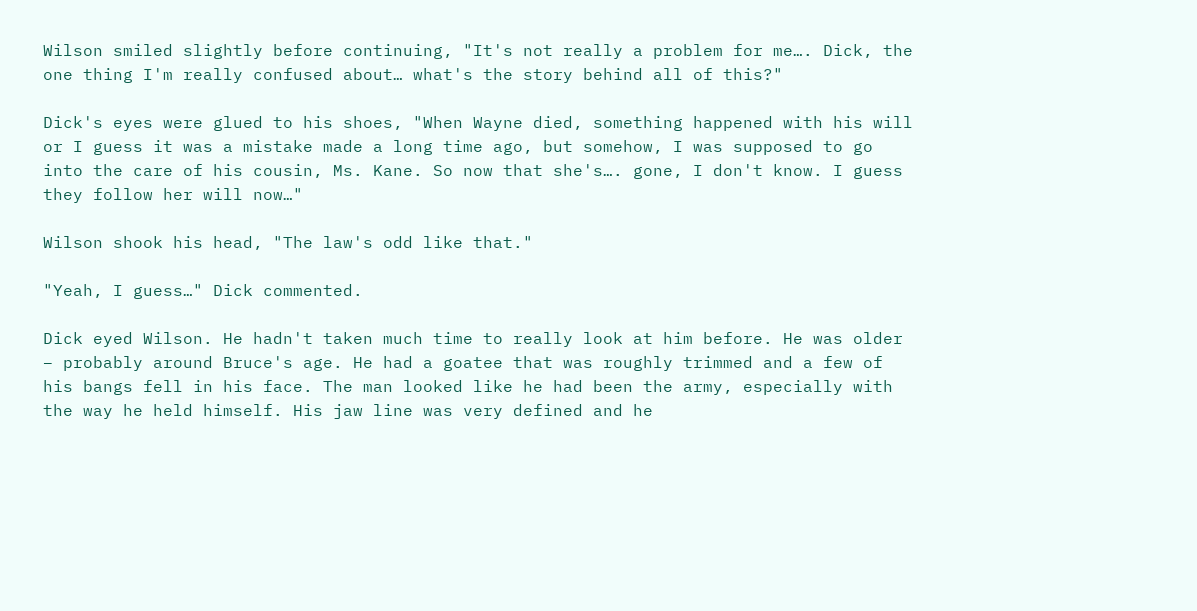Wilson smiled slightly before continuing, "It's not really a problem for me…. Dick, the one thing I'm really confused about… what's the story behind all of this?"

Dick's eyes were glued to his shoes, "When Wayne died, something happened with his will or I guess it was a mistake made a long time ago, but somehow, I was supposed to go into the care of his cousin, Ms. Kane. So now that she's…. gone, I don't know. I guess they follow her will now…"

Wilson shook his head, "The law's odd like that."

"Yeah, I guess…" Dick commented.

Dick eyed Wilson. He hadn't taken much time to really look at him before. He was older – probably around Bruce's age. He had a goatee that was roughly trimmed and a few of his bangs fell in his face. The man looked like he had been the army, especially with the way he held himself. His jaw line was very defined and he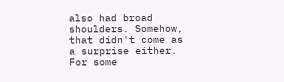also had broad shoulders. Somehow, that didn't come as a surprise either. For some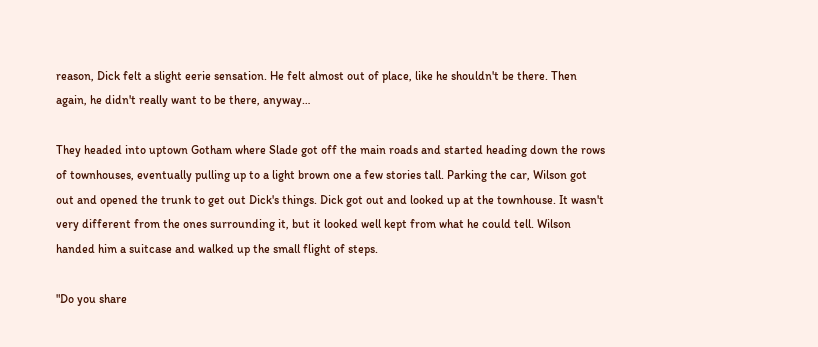reason, Dick felt a slight eerie sensation. He felt almost out of place, like he shouldn't be there. Then again, he didn't really want to be there, anyway…

They headed into uptown Gotham where Slade got off the main roads and started heading down the rows of townhouses, eventually pulling up to a light brown one a few stories tall. Parking the car, Wilson got out and opened the trunk to get out Dick's things. Dick got out and looked up at the townhouse. It wasn't very different from the ones surrounding it, but it looked well kept from what he could tell. Wilson handed him a suitcase and walked up the small flight of steps.

"Do you share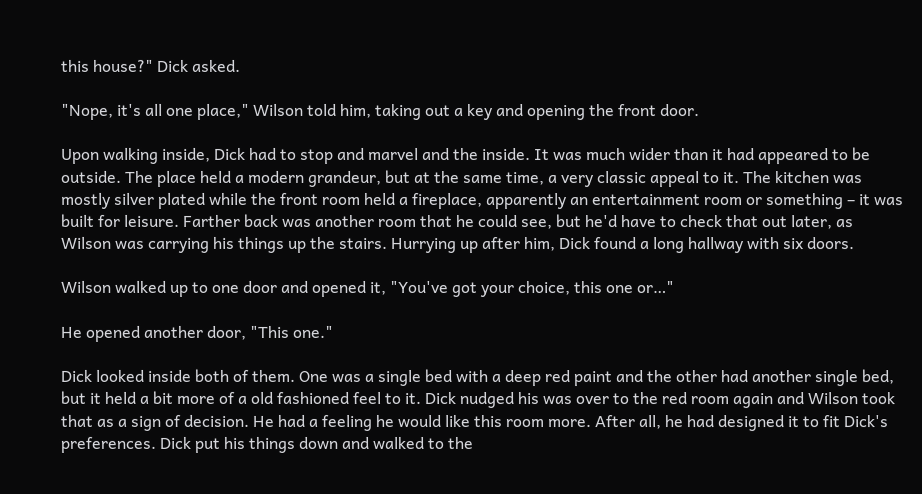this house?" Dick asked.

"Nope, it's all one place," Wilson told him, taking out a key and opening the front door.

Upon walking inside, Dick had to stop and marvel and the inside. It was much wider than it had appeared to be outside. The place held a modern grandeur, but at the same time, a very classic appeal to it. The kitchen was mostly silver plated while the front room held a fireplace, apparently an entertainment room or something – it was built for leisure. Farther back was another room that he could see, but he'd have to check that out later, as Wilson was carrying his things up the stairs. Hurrying up after him, Dick found a long hallway with six doors.

Wilson walked up to one door and opened it, "You've got your choice, this one or…"

He opened another door, "This one."

Dick looked inside both of them. One was a single bed with a deep red paint and the other had another single bed, but it held a bit more of a old fashioned feel to it. Dick nudged his was over to the red room again and Wilson took that as a sign of decision. He had a feeling he would like this room more. After all, he had designed it to fit Dick's preferences. Dick put his things down and walked to the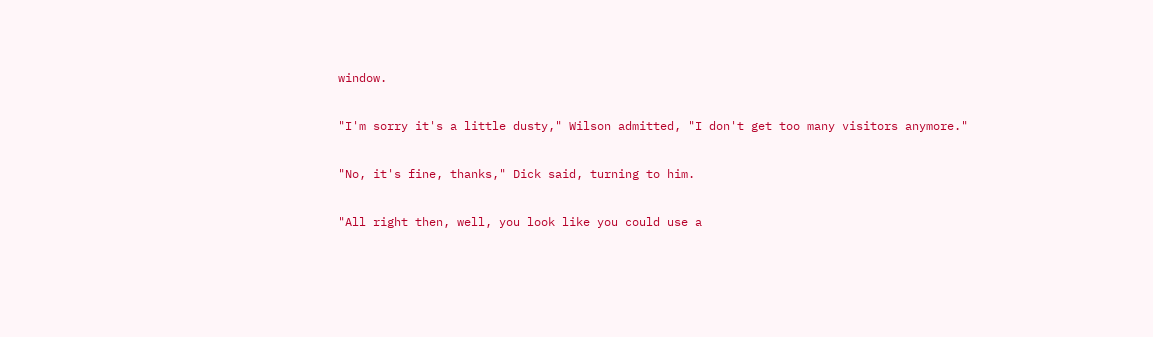window.

"I'm sorry it's a little dusty," Wilson admitted, "I don't get too many visitors anymore."

"No, it's fine, thanks," Dick said, turning to him.

"All right then, well, you look like you could use a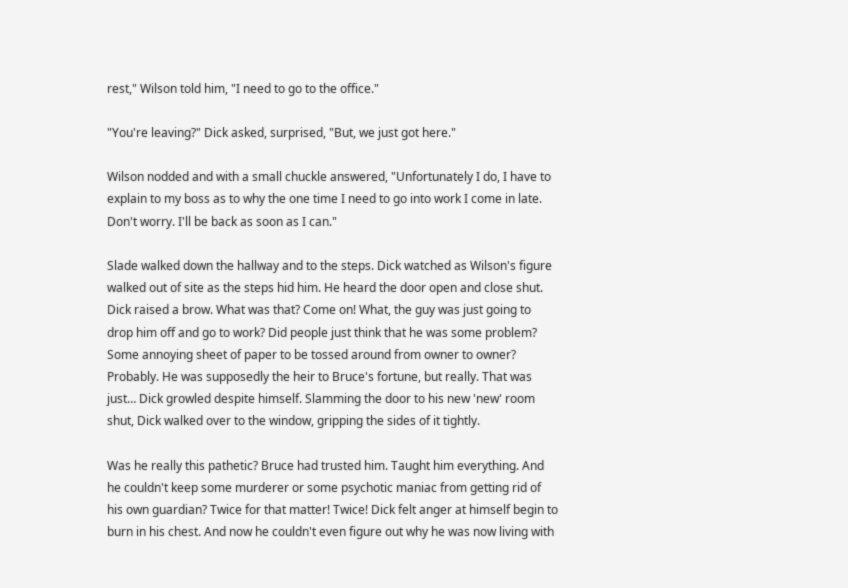rest," Wilson told him, "I need to go to the office."

"You're leaving?" Dick asked, surprised, "But, we just got here."

Wilson nodded and with a small chuckle answered, "Unfortunately I do, I have to explain to my boss as to why the one time I need to go into work I come in late. Don't worry. I'll be back as soon as I can."

Slade walked down the hallway and to the steps. Dick watched as Wilson's figure walked out of site as the steps hid him. He heard the door open and close shut. Dick raised a brow. What was that? Come on! What, the guy was just going to drop him off and go to work? Did people just think that he was some problem? Some annoying sheet of paper to be tossed around from owner to owner? Probably. He was supposedly the heir to Bruce's fortune, but really. That was just… Dick growled despite himself. Slamming the door to his new 'new' room shut, Dick walked over to the window, gripping the sides of it tightly.

Was he really this pathetic? Bruce had trusted him. Taught him everything. And he couldn't keep some murderer or some psychotic maniac from getting rid of his own guardian? Twice for that matter! Twice! Dick felt anger at himself begin to burn in his chest. And now he couldn't even figure out why he was now living with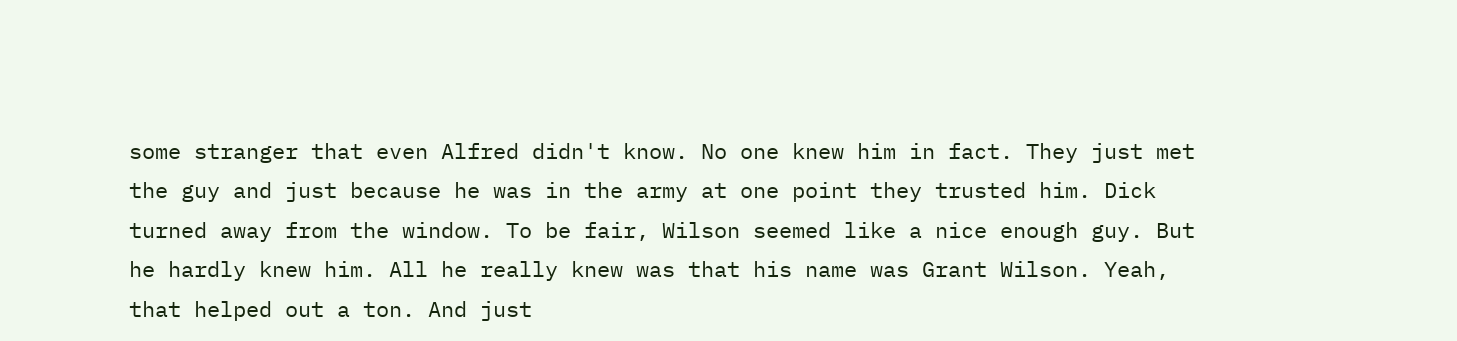some stranger that even Alfred didn't know. No one knew him in fact. They just met the guy and just because he was in the army at one point they trusted him. Dick turned away from the window. To be fair, Wilson seemed like a nice enough guy. But he hardly knew him. All he really knew was that his name was Grant Wilson. Yeah, that helped out a ton. And just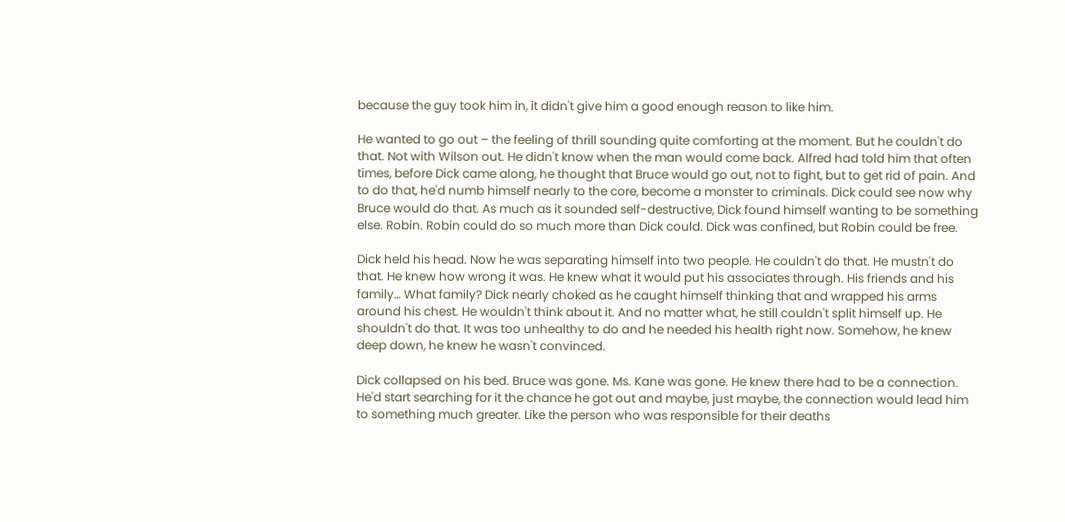because the guy took him in, it didn't give him a good enough reason to like him.

He wanted to go out – the feeling of thrill sounding quite comforting at the moment. But he couldn't do that. Not with Wilson out. He didn't know when the man would come back. Alfred had told him that often times, before Dick came along, he thought that Bruce would go out, not to fight, but to get rid of pain. And to do that, he'd numb himself nearly to the core, become a monster to criminals. Dick could see now why Bruce would do that. As much as it sounded self-destructive, Dick found himself wanting to be something else. Robin. Robin could do so much more than Dick could. Dick was confined, but Robin could be free.

Dick held his head. Now he was separating himself into two people. He couldn't do that. He mustn't do that. He knew how wrong it was. He knew what it would put his associates through. His friends and his family… What family? Dick nearly choked as he caught himself thinking that and wrapped his arms around his chest. He wouldn't think about it. And no matter what, he still couldn't split himself up. He shouldn't do that. It was too unhealthy to do and he needed his health right now. Somehow, he knew deep down, he knew he wasn't convinced.

Dick collapsed on his bed. Bruce was gone. Ms. Kane was gone. He knew there had to be a connection. He'd start searching for it the chance he got out and maybe, just maybe, the connection would lead him to something much greater. Like the person who was responsible for their deaths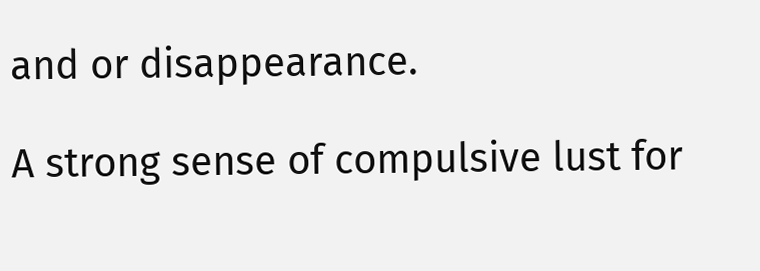and or disappearance.

A strong sense of compulsive lust for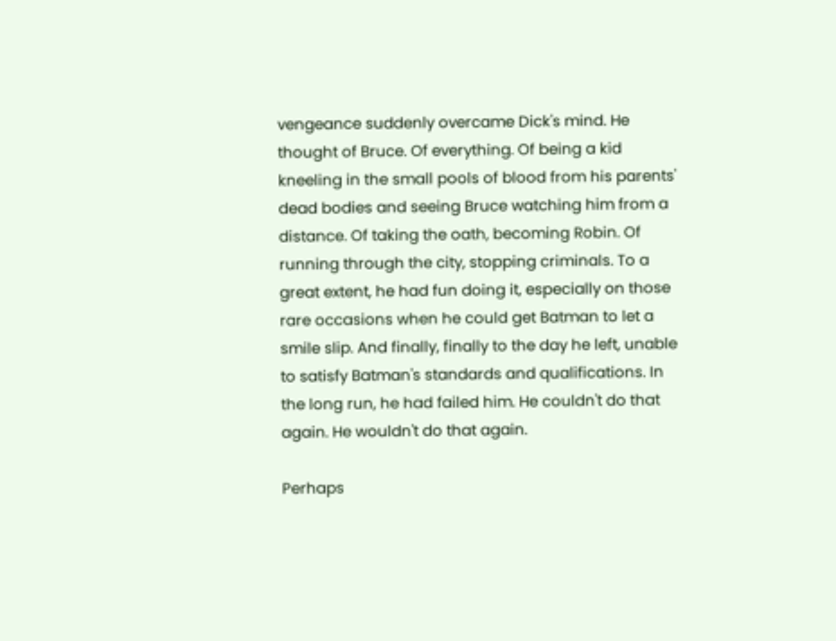vengeance suddenly overcame Dick's mind. He thought of Bruce. Of everything. Of being a kid kneeling in the small pools of blood from his parents' dead bodies and seeing Bruce watching him from a distance. Of taking the oath, becoming Robin. Of running through the city, stopping criminals. To a great extent, he had fun doing it, especially on those rare occasions when he could get Batman to let a smile slip. And finally, finally to the day he left, unable to satisfy Batman's standards and qualifications. In the long run, he had failed him. He couldn't do that again. He wouldn't do that again.

Perhaps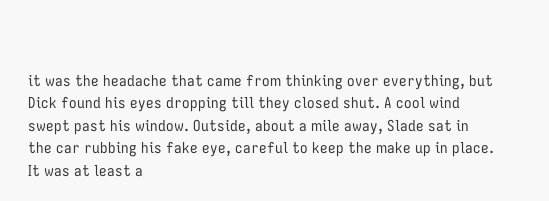it was the headache that came from thinking over everything, but Dick found his eyes dropping till they closed shut. A cool wind swept past his window. Outside, about a mile away, Slade sat in the car rubbing his fake eye, careful to keep the make up in place. It was at least a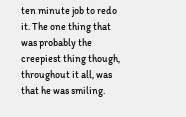ten minute job to redo it. The one thing that was probably the creepiest thing though, throughout it all, was that he was smiling.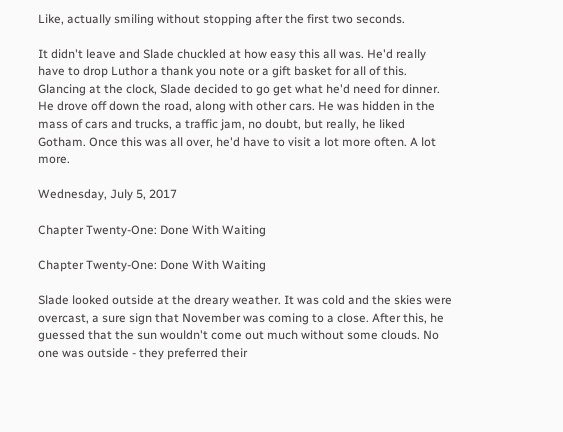Like, actually smiling without stopping after the first two seconds.

It didn't leave and Slade chuckled at how easy this all was. He'd really have to drop Luthor a thank you note or a gift basket for all of this. Glancing at the clock, Slade decided to go get what he'd need for dinner. He drove off down the road, along with other cars. He was hidden in the mass of cars and trucks, a traffic jam, no doubt, but really, he liked Gotham. Once this was all over, he'd have to visit a lot more often. A lot more.

Wednesday, July 5, 2017

Chapter Twenty-One: Done With Waiting

Chapter Twenty-One: Done With Waiting

Slade looked outside at the dreary weather. It was cold and the skies were overcast, a sure sign that November was coming to a close. After this, he guessed that the sun wouldn't come out much without some clouds. No one was outside - they preferred their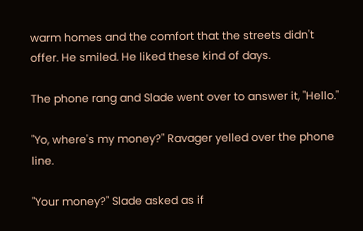warm homes and the comfort that the streets didn't offer. He smiled. He liked these kind of days.

The phone rang and Slade went over to answer it, "Hello."

"Yo, where's my money?" Ravager yelled over the phone line.

"Your money?" Slade asked as if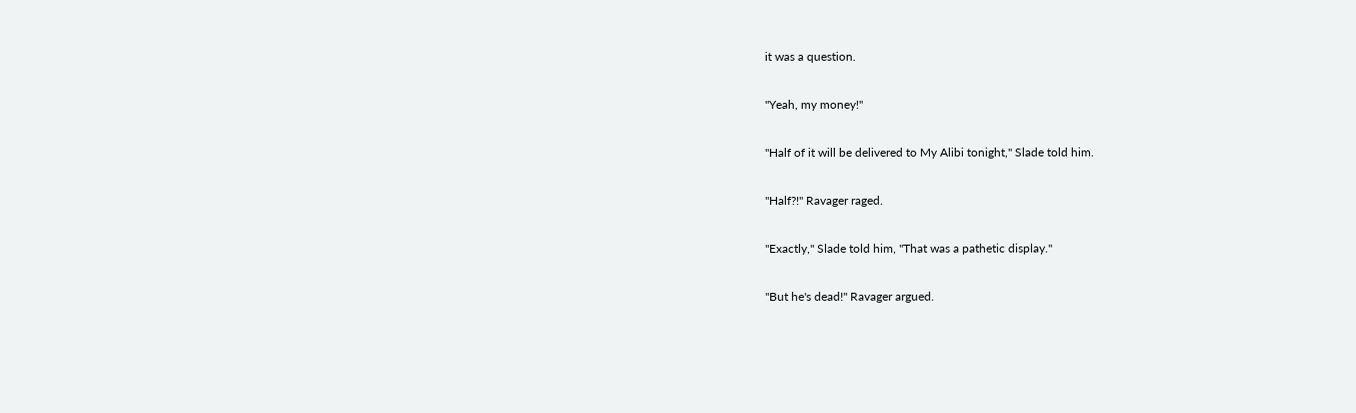it was a question.

"Yeah, my money!"

"Half of it will be delivered to My Alibi tonight," Slade told him.

"Half?!" Ravager raged.

"Exactly," Slade told him, "That was a pathetic display."

"But he's dead!" Ravager argued.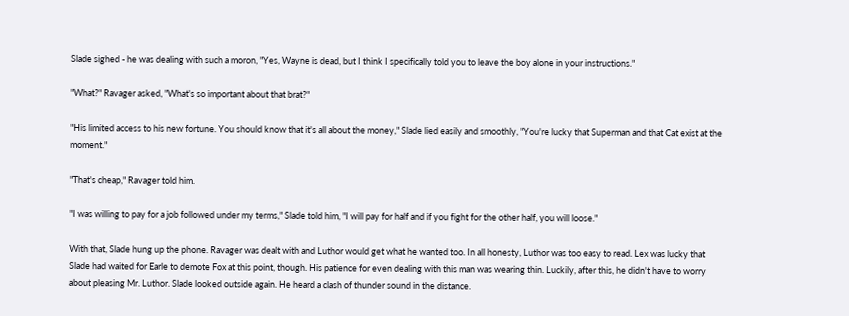Slade sighed - he was dealing with such a moron, "Yes, Wayne is dead, but I think I specifically told you to leave the boy alone in your instructions."

"What?" Ravager asked, "What's so important about that brat?"

"His limited access to his new fortune. You should know that it's all about the money," Slade lied easily and smoothly, "You're lucky that Superman and that Cat exist at the moment."

"That's cheap," Ravager told him.

"I was willing to pay for a job followed under my terms," Slade told him, "I will pay for half and if you fight for the other half, you will loose."

With that, Slade hung up the phone. Ravager was dealt with and Luthor would get what he wanted too. In all honesty, Luthor was too easy to read. Lex was lucky that Slade had waited for Earle to demote Fox at this point, though. His patience for even dealing with this man was wearing thin. Luckily, after this, he didn't have to worry about pleasing Mr. Luthor. Slade looked outside again. He heard a clash of thunder sound in the distance.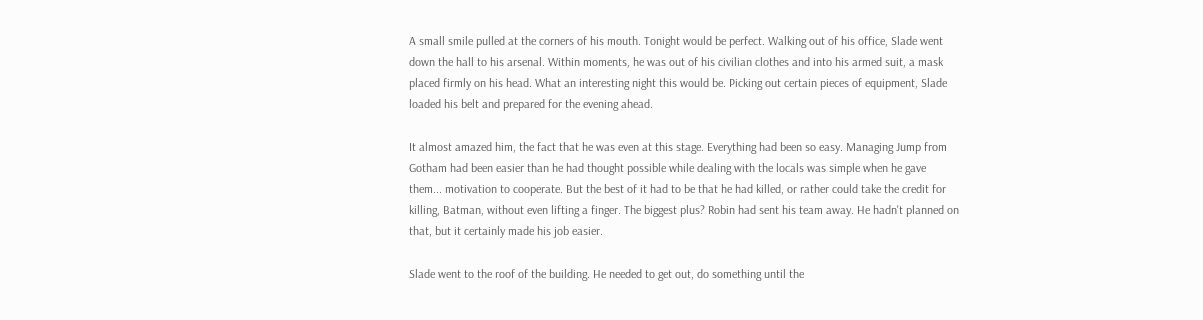A small smile pulled at the corners of his mouth. Tonight would be perfect. Walking out of his office, Slade went down the hall to his arsenal. Within moments, he was out of his civilian clothes and into his armed suit, a mask placed firmly on his head. What an interesting night this would be. Picking out certain pieces of equipment, Slade loaded his belt and prepared for the evening ahead.

It almost amazed him, the fact that he was even at this stage. Everything had been so easy. Managing Jump from Gotham had been easier than he had thought possible while dealing with the locals was simple when he gave them... motivation to cooperate. But the best of it had to be that he had killed, or rather could take the credit for killing, Batman, without even lifting a finger. The biggest plus? Robin had sent his team away. He hadn't planned on that, but it certainly made his job easier.

Slade went to the roof of the building. He needed to get out, do something until the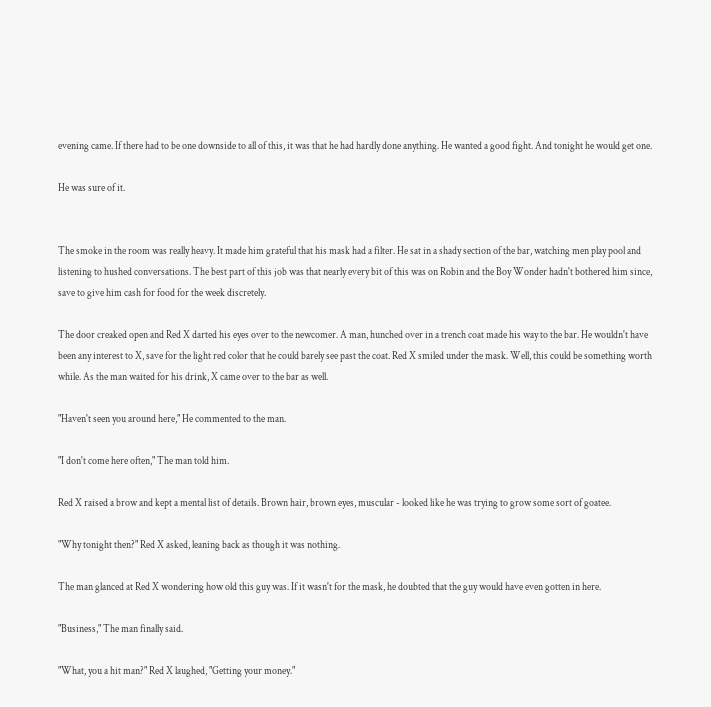evening came. If there had to be one downside to all of this, it was that he had hardly done anything. He wanted a good fight. And tonight he would get one.

He was sure of it.


The smoke in the room was really heavy. It made him grateful that his mask had a filter. He sat in a shady section of the bar, watching men play pool and listening to hushed conversations. The best part of this job was that nearly every bit of this was on Robin and the Boy Wonder hadn't bothered him since, save to give him cash for food for the week discretely.

The door creaked open and Red X darted his eyes over to the newcomer. A man, hunched over in a trench coat made his way to the bar. He wouldn't have been any interest to X, save for the light red color that he could barely see past the coat. Red X smiled under the mask. Well, this could be something worth while. As the man waited for his drink, X came over to the bar as well.

"Haven't seen you around here," He commented to the man.

"I don't come here often," The man told him.

Red X raised a brow and kept a mental list of details. Brown hair, brown eyes, muscular - looked like he was trying to grow some sort of goatee.

"Why tonight then?" Red X asked, leaning back as though it was nothing.

The man glanced at Red X wondering how old this guy was. If it wasn't for the mask, he doubted that the guy would have even gotten in here.

"Business," The man finally said.

"What, you a hit man?" Red X laughed, "Getting your money."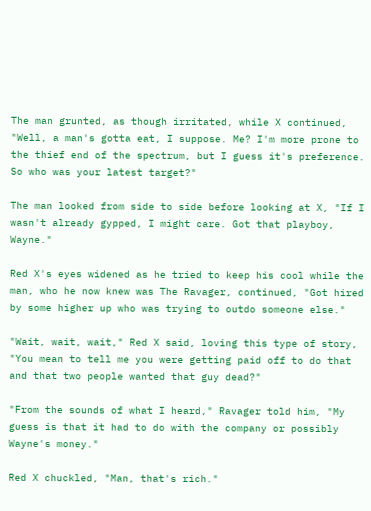The man grunted, as though irritated, while X continued, "Well, a man's gotta eat, I suppose. Me? I'm more prone to the thief end of the spectrum, but I guess it's preference. So who was your latest target?"

The man looked from side to side before looking at X, "If I wasn't already gypped, I might care. Got that playboy, Wayne."

Red X's eyes widened as he tried to keep his cool while the man, who he now knew was The Ravager, continued, "Got hired by some higher up who was trying to outdo someone else."

"Wait, wait, wait," Red X said, loving this type of story, "You mean to tell me you were getting paid off to do that and that two people wanted that guy dead?"

"From the sounds of what I heard," Ravager told him, "My guess is that it had to do with the company or possibly Wayne's money."

Red X chuckled, "Man, that's rich."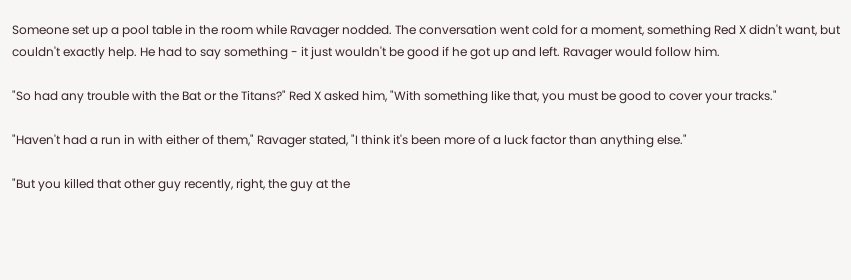Someone set up a pool table in the room while Ravager nodded. The conversation went cold for a moment, something Red X didn't want, but couldn't exactly help. He had to say something - it just wouldn't be good if he got up and left. Ravager would follow him.

"So had any trouble with the Bat or the Titans?" Red X asked him, "With something like that, you must be good to cover your tracks."

"Haven't had a run in with either of them," Ravager stated, "I think it's been more of a luck factor than anything else."

"But you killed that other guy recently, right, the guy at the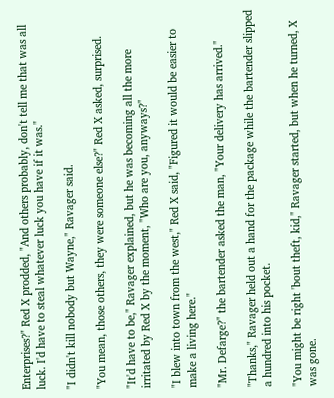Enterprises?" Red X prodded, "And others probably, don't tell me that was all luck. I'd have to steal whatever luck you have if it was."

"I didn't kill nobody but Wayne," Ravager said.

"You mean, those others, they were someone else?" Red X asked, surprised.

"It'd have to be," Ravager explained, but he was becoming all the more irritated by Red X by the moment, "Who are you, anyways?"

"I blew into town from the west," Red X said, "Figured it would be easier to make a living here."

"Mr. Defarge?" the bartender asked the man, "Your delivery has arrived."

"Thanks," Ravager held out a hand for the package while the bartender slipped a hundred into his pocket.

"You might be right 'bout theft, kid," Ravager started, but when he turned, X was gone.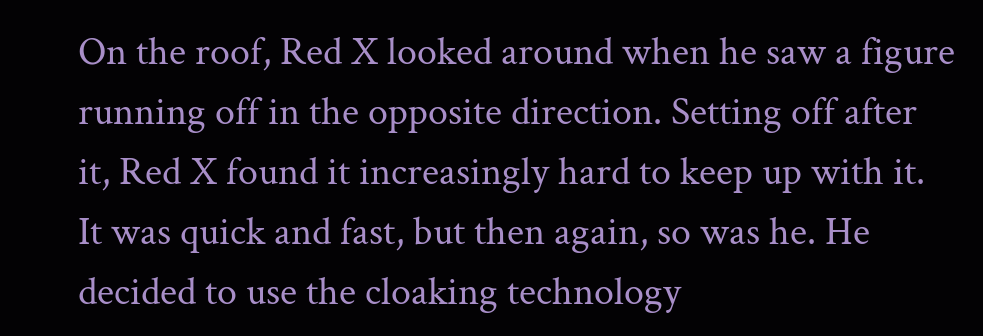On the roof, Red X looked around when he saw a figure running off in the opposite direction. Setting off after it, Red X found it increasingly hard to keep up with it. It was quick and fast, but then again, so was he. He decided to use the cloaking technology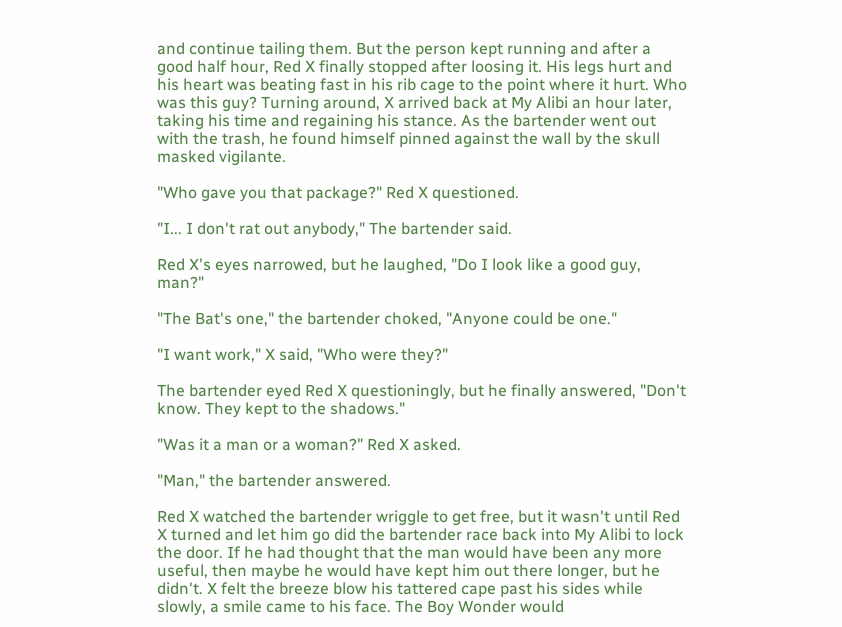and continue tailing them. But the person kept running and after a good half hour, Red X finally stopped after loosing it. His legs hurt and his heart was beating fast in his rib cage to the point where it hurt. Who was this guy? Turning around, X arrived back at My Alibi an hour later, taking his time and regaining his stance. As the bartender went out with the trash, he found himself pinned against the wall by the skull masked vigilante.

"Who gave you that package?" Red X questioned.

"I... I don't rat out anybody," The bartender said.

Red X's eyes narrowed, but he laughed, "Do I look like a good guy, man?"

"The Bat's one," the bartender choked, "Anyone could be one."

"I want work," X said, "Who were they?"

The bartender eyed Red X questioningly, but he finally answered, "Don't know. They kept to the shadows."

"Was it a man or a woman?" Red X asked.

"Man," the bartender answered.

Red X watched the bartender wriggle to get free, but it wasn't until Red X turned and let him go did the bartender race back into My Alibi to lock the door. If he had thought that the man would have been any more useful, then maybe he would have kept him out there longer, but he didn't. X felt the breeze blow his tattered cape past his sides while slowly, a smile came to his face. The Boy Wonder would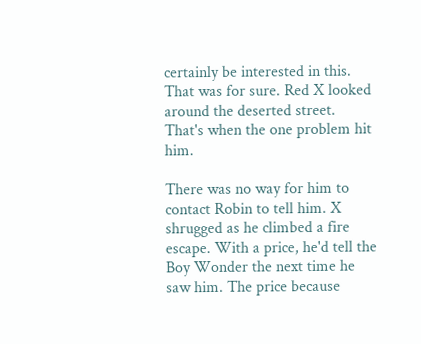certainly be interested in this. That was for sure. Red X looked around the deserted street. That's when the one problem hit him.

There was no way for him to contact Robin to tell him. X shrugged as he climbed a fire escape. With a price, he'd tell the Boy Wonder the next time he saw him. The price because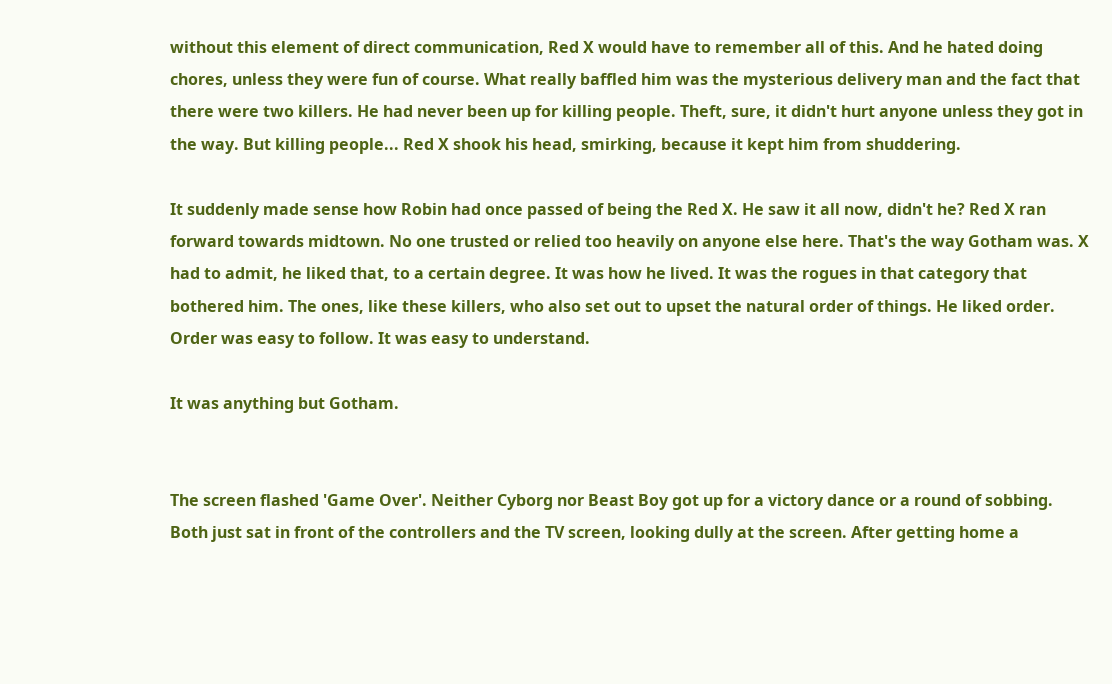without this element of direct communication, Red X would have to remember all of this. And he hated doing chores, unless they were fun of course. What really baffled him was the mysterious delivery man and the fact that there were two killers. He had never been up for killing people. Theft, sure, it didn't hurt anyone unless they got in the way. But killing people... Red X shook his head, smirking, because it kept him from shuddering.

It suddenly made sense how Robin had once passed of being the Red X. He saw it all now, didn't he? Red X ran forward towards midtown. No one trusted or relied too heavily on anyone else here. That's the way Gotham was. X had to admit, he liked that, to a certain degree. It was how he lived. It was the rogues in that category that bothered him. The ones, like these killers, who also set out to upset the natural order of things. He liked order. Order was easy to follow. It was easy to understand.

It was anything but Gotham.


The screen flashed 'Game Over'. Neither Cyborg nor Beast Boy got up for a victory dance or a round of sobbing. Both just sat in front of the controllers and the TV screen, looking dully at the screen. After getting home a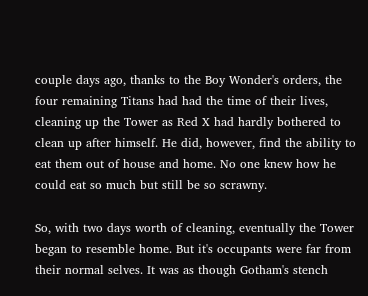couple days ago, thanks to the Boy Wonder's orders, the four remaining Titans had had the time of their lives, cleaning up the Tower as Red X had hardly bothered to clean up after himself. He did, however, find the ability to eat them out of house and home. No one knew how he could eat so much but still be so scrawny.

So, with two days worth of cleaning, eventually the Tower began to resemble home. But it's occupants were far from their normal selves. It was as though Gotham's stench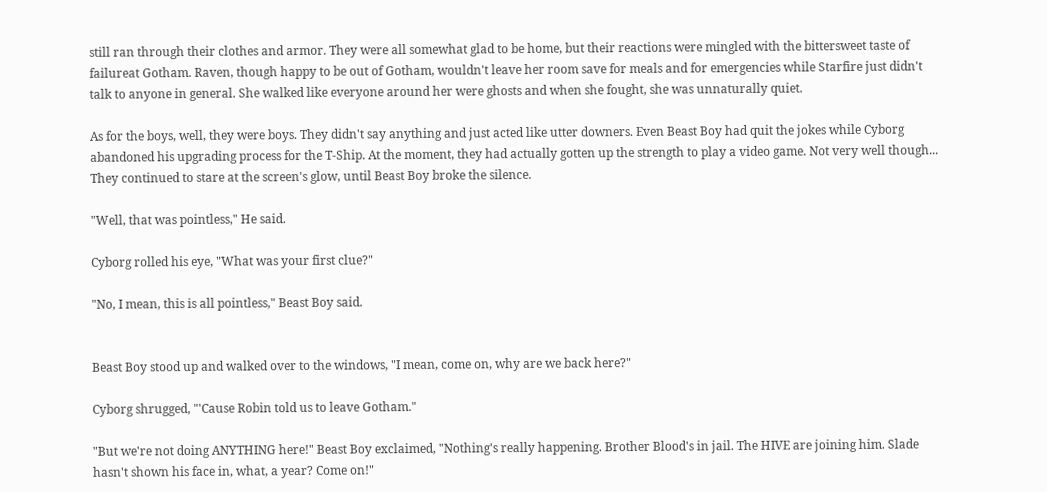still ran through their clothes and armor. They were all somewhat glad to be home, but their reactions were mingled with the bittersweet taste of failureat Gotham. Raven, though happy to be out of Gotham, wouldn't leave her room save for meals and for emergencies while Starfire just didn't talk to anyone in general. She walked like everyone around her were ghosts and when she fought, she was unnaturally quiet.

As for the boys, well, they were boys. They didn't say anything and just acted like utter downers. Even Beast Boy had quit the jokes while Cyborg abandoned his upgrading process for the T-Ship. At the moment, they had actually gotten up the strength to play a video game. Not very well though... They continued to stare at the screen's glow, until Beast Boy broke the silence.

"Well, that was pointless," He said.

Cyborg rolled his eye, "What was your first clue?"

"No, I mean, this is all pointless," Beast Boy said.


Beast Boy stood up and walked over to the windows, "I mean, come on, why are we back here?"

Cyborg shrugged, "'Cause Robin told us to leave Gotham."

"But we're not doing ANYTHING here!" Beast Boy exclaimed, "Nothing's really happening. Brother Blood's in jail. The HIVE are joining him. Slade hasn't shown his face in, what, a year? Come on!"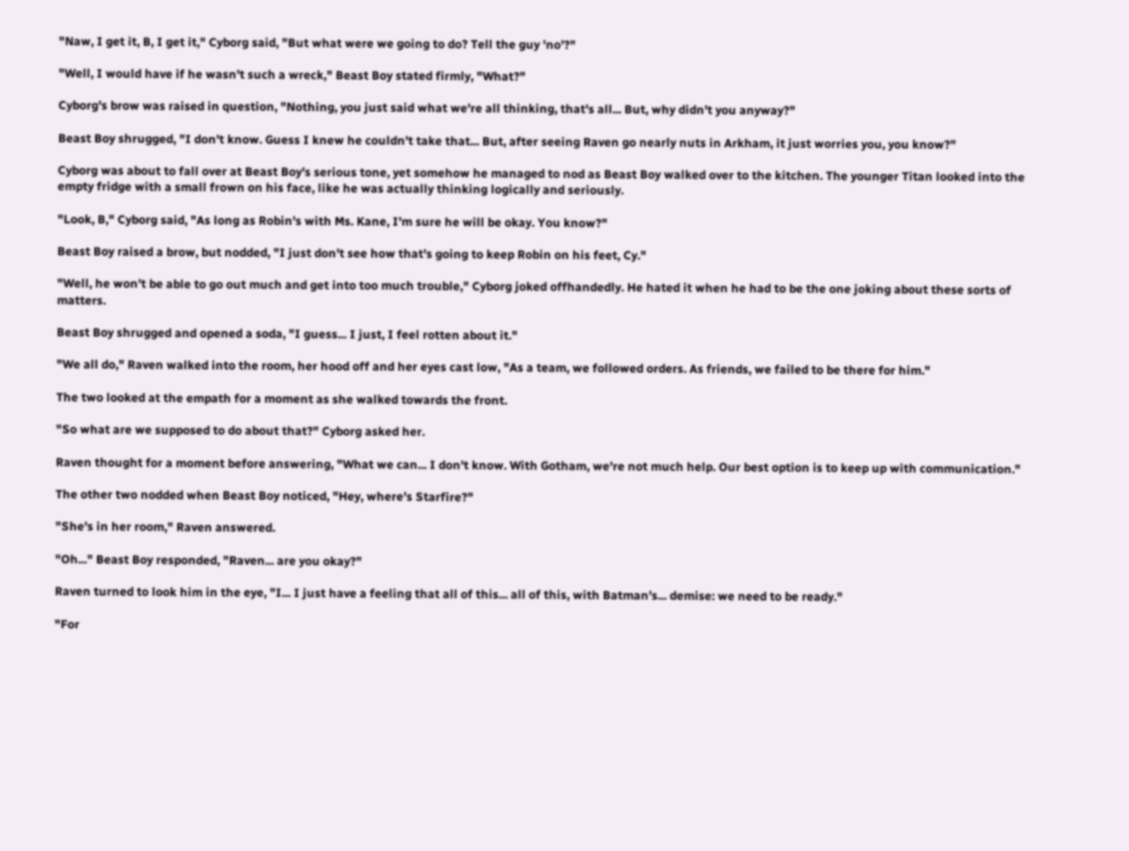"Naw, I get it, B, I get it," Cyborg said, "But what were we going to do? Tell the guy 'no'?"

"Well, I would have if he wasn't such a wreck," Beast Boy stated firmly, "What?"

Cyborg's brow was raised in question, "Nothing, you just said what we're all thinking, that's all... But, why didn't you anyway?"

Beast Boy shrugged, "I don't know. Guess I knew he couldn't take that... But, after seeing Raven go nearly nuts in Arkham, it just worries you, you know?"

Cyborg was about to fall over at Beast Boy's serious tone, yet somehow he managed to nod as Beast Boy walked over to the kitchen. The younger Titan looked into the empty fridge with a small frown on his face, like he was actually thinking logically and seriously.

"Look, B," Cyborg said, "As long as Robin's with Ms. Kane, I'm sure he will be okay. You know?"

Beast Boy raised a brow, but nodded, "I just don't see how that's going to keep Robin on his feet, Cy."

"Well, he won't be able to go out much and get into too much trouble," Cyborg joked offhandedly. He hated it when he had to be the one joking about these sorts of matters.

Beast Boy shrugged and opened a soda, "I guess... I just, I feel rotten about it."

"We all do," Raven walked into the room, her hood off and her eyes cast low, "As a team, we followed orders. As friends, we failed to be there for him."

The two looked at the empath for a moment as she walked towards the front.

"So what are we supposed to do about that?" Cyborg asked her.

Raven thought for a moment before answering, "What we can... I don't know. With Gotham, we're not much help. Our best option is to keep up with communication."

The other two nodded when Beast Boy noticed, "Hey, where's Starfire?"

"She's in her room," Raven answered.

"Oh..." Beast Boy responded, "Raven... are you okay?"

Raven turned to look him in the eye, "I... I just have a feeling that all of this... all of this, with Batman's... demise: we need to be ready."

"For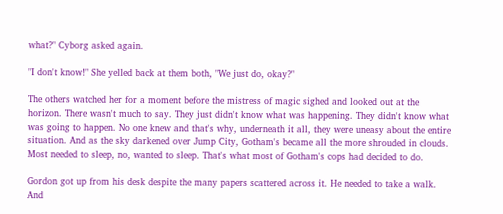what?" Cyborg asked again.

"I don't know!" She yelled back at them both, "We just do, okay?"

The others watched her for a moment before the mistress of magic sighed and looked out at the horizon. There wasn't much to say. They just didn't know what was happening. They didn't know what was going to happen. No one knew and that's why, underneath it all, they were uneasy about the entire situation. And as the sky darkened over Jump City, Gotham's became all the more shrouded in clouds. Most needed to sleep, no, wanted to sleep. That's what most of Gotham's cops had decided to do.

Gordon got up from his desk despite the many papers scattered across it. He needed to take a walk. And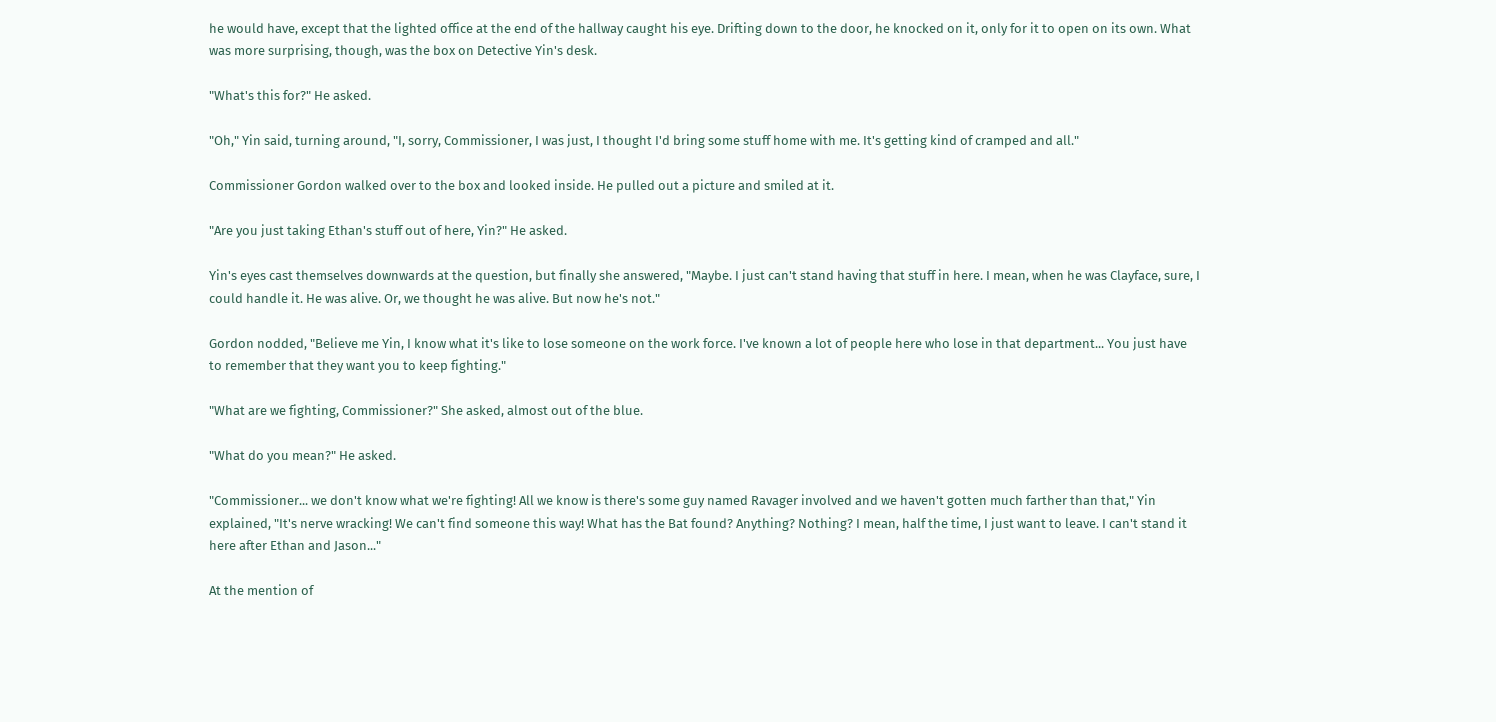he would have, except that the lighted office at the end of the hallway caught his eye. Drifting down to the door, he knocked on it, only for it to open on its own. What was more surprising, though, was the box on Detective Yin's desk.

"What's this for?" He asked.

"Oh," Yin said, turning around, "I, sorry, Commissioner, I was just, I thought I'd bring some stuff home with me. It's getting kind of cramped and all."

Commissioner Gordon walked over to the box and looked inside. He pulled out a picture and smiled at it.

"Are you just taking Ethan's stuff out of here, Yin?" He asked.

Yin's eyes cast themselves downwards at the question, but finally she answered, "Maybe. I just can't stand having that stuff in here. I mean, when he was Clayface, sure, I could handle it. He was alive. Or, we thought he was alive. But now he's not."

Gordon nodded, "Believe me Yin, I know what it's like to lose someone on the work force. I've known a lot of people here who lose in that department... You just have to remember that they want you to keep fighting."

"What are we fighting, Commissioner?" She asked, almost out of the blue.

"What do you mean?" He asked.

"Commissioner... we don't know what we're fighting! All we know is there's some guy named Ravager involved and we haven't gotten much farther than that," Yin explained, "It's nerve wracking! We can't find someone this way! What has the Bat found? Anything? Nothing? I mean, half the time, I just want to leave. I can't stand it here after Ethan and Jason..."

At the mention of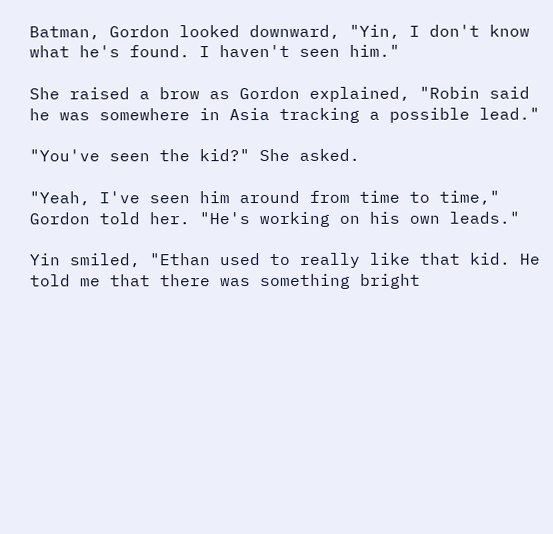Batman, Gordon looked downward, "Yin, I don't know what he's found. I haven't seen him."

She raised a brow as Gordon explained, "Robin said he was somewhere in Asia tracking a possible lead."

"You've seen the kid?" She asked.

"Yeah, I've seen him around from time to time," Gordon told her. "He's working on his own leads."

Yin smiled, "Ethan used to really like that kid. He told me that there was something bright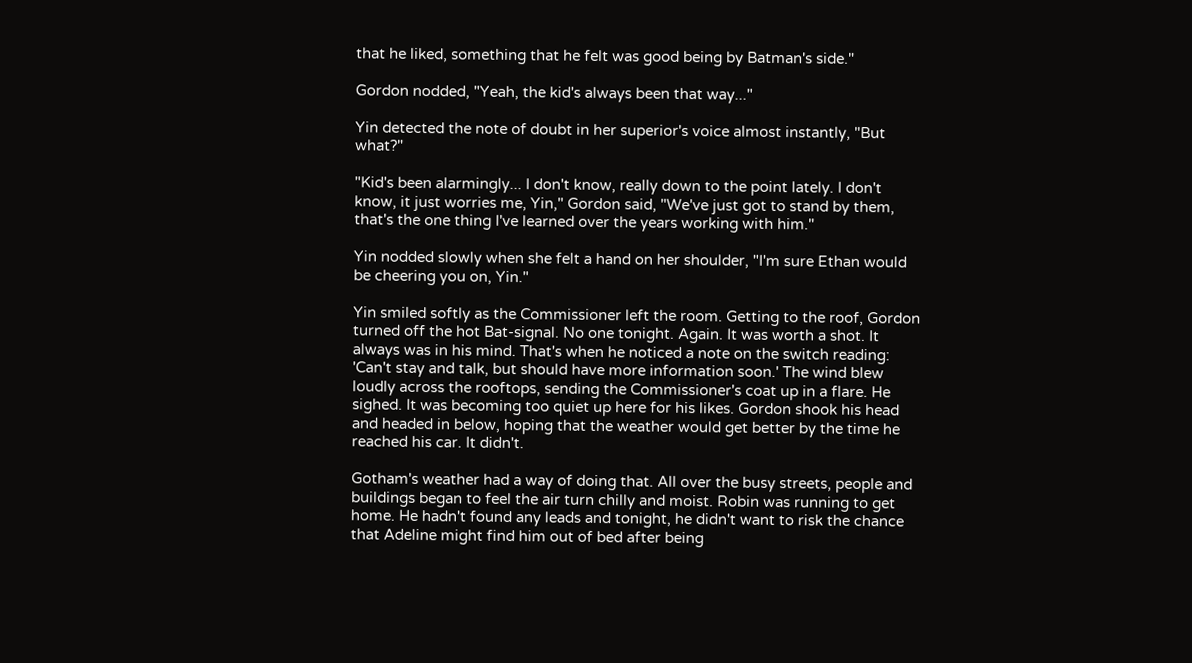that he liked, something that he felt was good being by Batman's side."

Gordon nodded, "Yeah, the kid's always been that way..."

Yin detected the note of doubt in her superior's voice almost instantly, "But what?"

"Kid's been alarmingly... I don't know, really down to the point lately. I don't know, it just worries me, Yin," Gordon said, "We've just got to stand by them, that's the one thing I've learned over the years working with him."

Yin nodded slowly when she felt a hand on her shoulder, "I'm sure Ethan would be cheering you on, Yin."

Yin smiled softly as the Commissioner left the room. Getting to the roof, Gordon turned off the hot Bat-signal. No one tonight. Again. It was worth a shot. It always was in his mind. That's when he noticed a note on the switch reading: 'Can't stay and talk, but should have more information soon.' The wind blew loudly across the rooftops, sending the Commissioner's coat up in a flare. He sighed. It was becoming too quiet up here for his likes. Gordon shook his head and headed in below, hoping that the weather would get better by the time he reached his car. It didn't.

Gotham's weather had a way of doing that. All over the busy streets, people and buildings began to feel the air turn chilly and moist. Robin was running to get home. He hadn't found any leads and tonight, he didn't want to risk the chance that Adeline might find him out of bed after being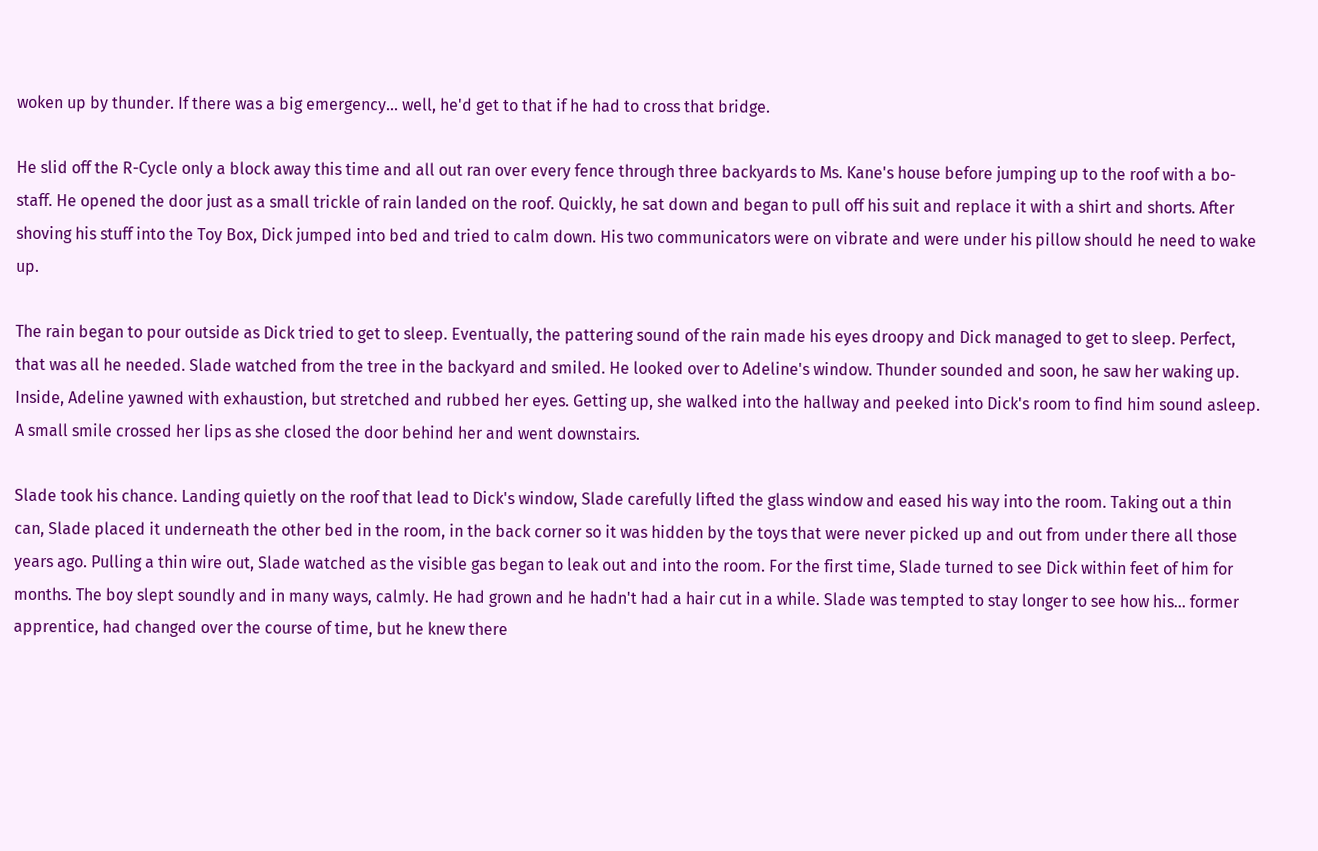woken up by thunder. If there was a big emergency... well, he'd get to that if he had to cross that bridge.

He slid off the R-Cycle only a block away this time and all out ran over every fence through three backyards to Ms. Kane's house before jumping up to the roof with a bo-staff. He opened the door just as a small trickle of rain landed on the roof. Quickly, he sat down and began to pull off his suit and replace it with a shirt and shorts. After shoving his stuff into the Toy Box, Dick jumped into bed and tried to calm down. His two communicators were on vibrate and were under his pillow should he need to wake up.

The rain began to pour outside as Dick tried to get to sleep. Eventually, the pattering sound of the rain made his eyes droopy and Dick managed to get to sleep. Perfect, that was all he needed. Slade watched from the tree in the backyard and smiled. He looked over to Adeline's window. Thunder sounded and soon, he saw her waking up. Inside, Adeline yawned with exhaustion, but stretched and rubbed her eyes. Getting up, she walked into the hallway and peeked into Dick's room to find him sound asleep. A small smile crossed her lips as she closed the door behind her and went downstairs.

Slade took his chance. Landing quietly on the roof that lead to Dick's window, Slade carefully lifted the glass window and eased his way into the room. Taking out a thin can, Slade placed it underneath the other bed in the room, in the back corner so it was hidden by the toys that were never picked up and out from under there all those years ago. Pulling a thin wire out, Slade watched as the visible gas began to leak out and into the room. For the first time, Slade turned to see Dick within feet of him for months. The boy slept soundly and in many ways, calmly. He had grown and he hadn't had a hair cut in a while. Slade was tempted to stay longer to see how his... former apprentice, had changed over the course of time, but he knew there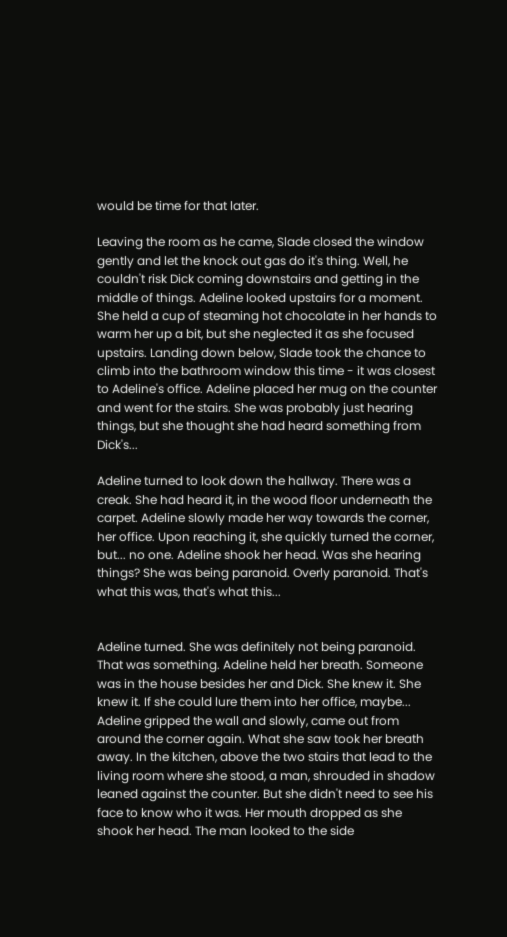would be time for that later.

Leaving the room as he came, Slade closed the window gently and let the knock out gas do it's thing. Well, he couldn't risk Dick coming downstairs and getting in the middle of things. Adeline looked upstairs for a moment. She held a cup of steaming hot chocolate in her hands to warm her up a bit, but she neglected it as she focused upstairs. Landing down below, Slade took the chance to climb into the bathroom window this time - it was closest to Adeline's office. Adeline placed her mug on the counter and went for the stairs. She was probably just hearing things, but she thought she had heard something from Dick's...

Adeline turned to look down the hallway. There was a creak. She had heard it, in the wood floor underneath the carpet. Adeline slowly made her way towards the corner, her office. Upon reaching it, she quickly turned the corner, but... no one. Adeline shook her head. Was she hearing things? She was being paranoid. Overly paranoid. That's what this was, that's what this...


Adeline turned. She was definitely not being paranoid. That was something. Adeline held her breath. Someone was in the house besides her and Dick. She knew it. She knew it. If she could lure them into her office, maybe... Adeline gripped the wall and slowly, came out from around the corner again. What she saw took her breath away. In the kitchen, above the two stairs that lead to the living room where she stood, a man, shrouded in shadow leaned against the counter. But she didn't need to see his face to know who it was. Her mouth dropped as she shook her head. The man looked to the side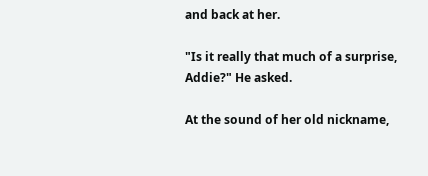and back at her.

"Is it really that much of a surprise, Addie?" He asked.

At the sound of her old nickname,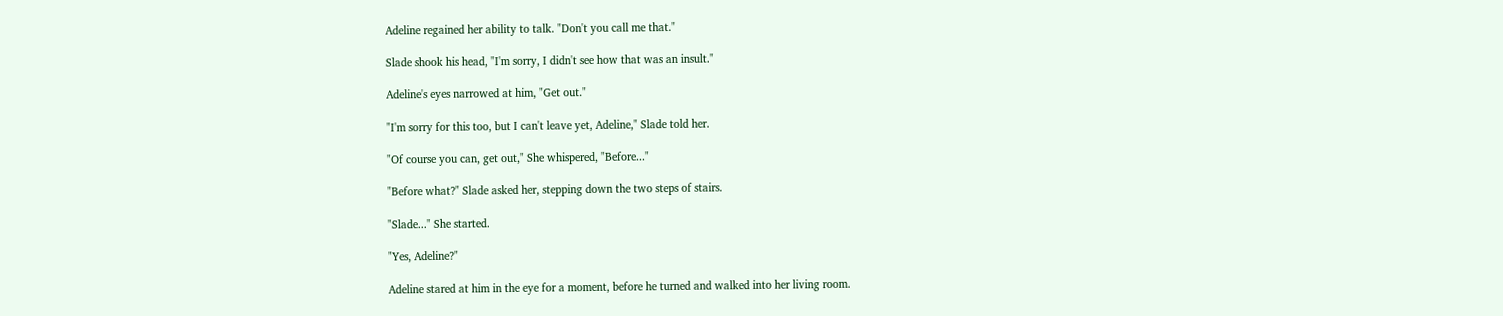Adeline regained her ability to talk. "Don't you call me that."

Slade shook his head, "I'm sorry, I didn't see how that was an insult."

Adeline's eyes narrowed at him, "Get out."

"I'm sorry for this too, but I can't leave yet, Adeline," Slade told her.

"Of course you can, get out," She whispered, "Before..."

"Before what?" Slade asked her, stepping down the two steps of stairs.

"Slade..." She started.

"Yes, Adeline?"

Adeline stared at him in the eye for a moment, before he turned and walked into her living room.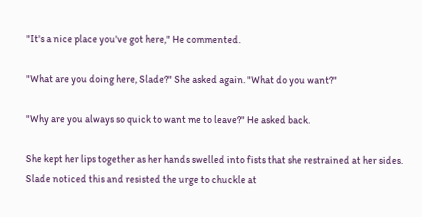"It's a nice place you've got here," He commented.

"What are you doing here, Slade?" She asked again. "What do you want?"

"Why are you always so quick to want me to leave?" He asked back.

She kept her lips together as her hands swelled into fists that she restrained at her sides. Slade noticed this and resisted the urge to chuckle at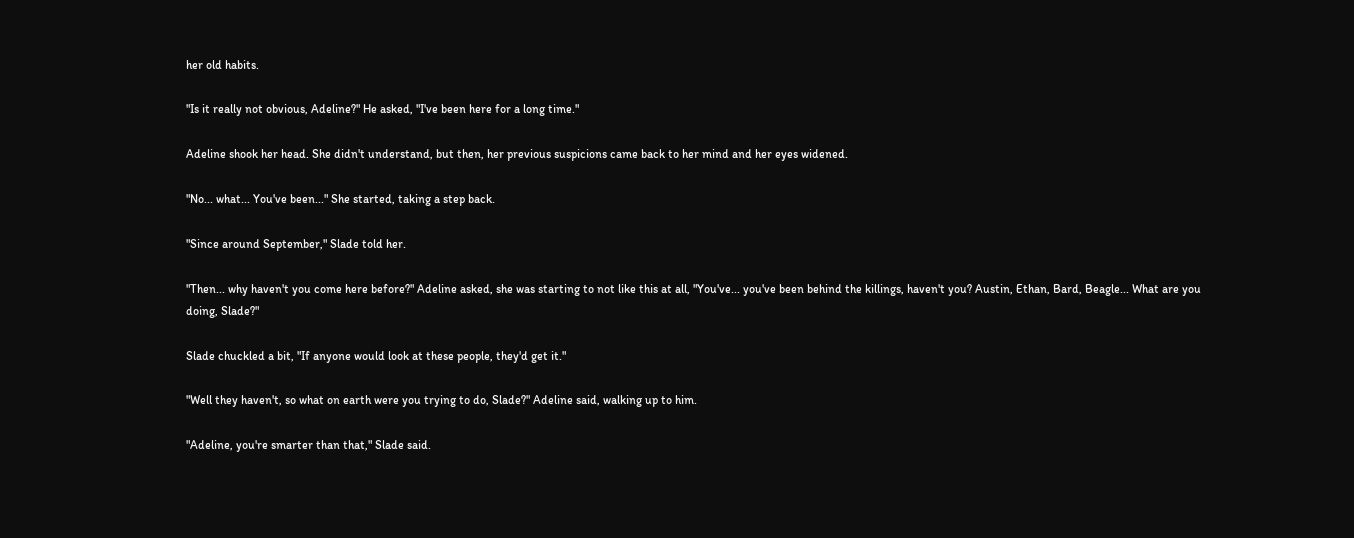her old habits.

"Is it really not obvious, Adeline?" He asked, "I've been here for a long time."

Adeline shook her head. She didn't understand, but then, her previous suspicions came back to her mind and her eyes widened.

"No... what... You've been..." She started, taking a step back.

"Since around September," Slade told her.

"Then... why haven't you come here before?" Adeline asked, she was starting to not like this at all, "You've... you've been behind the killings, haven't you? Austin, Ethan, Bard, Beagle... What are you doing, Slade?"

Slade chuckled a bit, "If anyone would look at these people, they'd get it."

"Well they haven't, so what on earth were you trying to do, Slade?" Adeline said, walking up to him.

"Adeline, you're smarter than that," Slade said.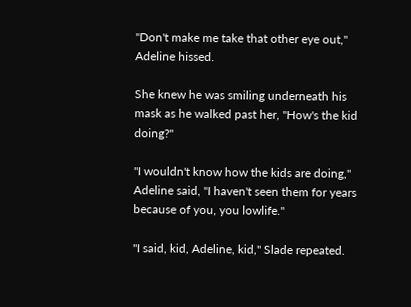"Don't make me take that other eye out," Adeline hissed.

She knew he was smiling underneath his mask as he walked past her, "How's the kid doing?"

"I wouldn't know how the kids are doing," Adeline said, "I haven't seen them for years because of you, you lowlife."

"I said, kid, Adeline, kid," Slade repeated.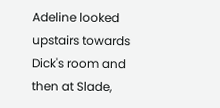Adeline looked upstairs towards Dick's room and then at Slade,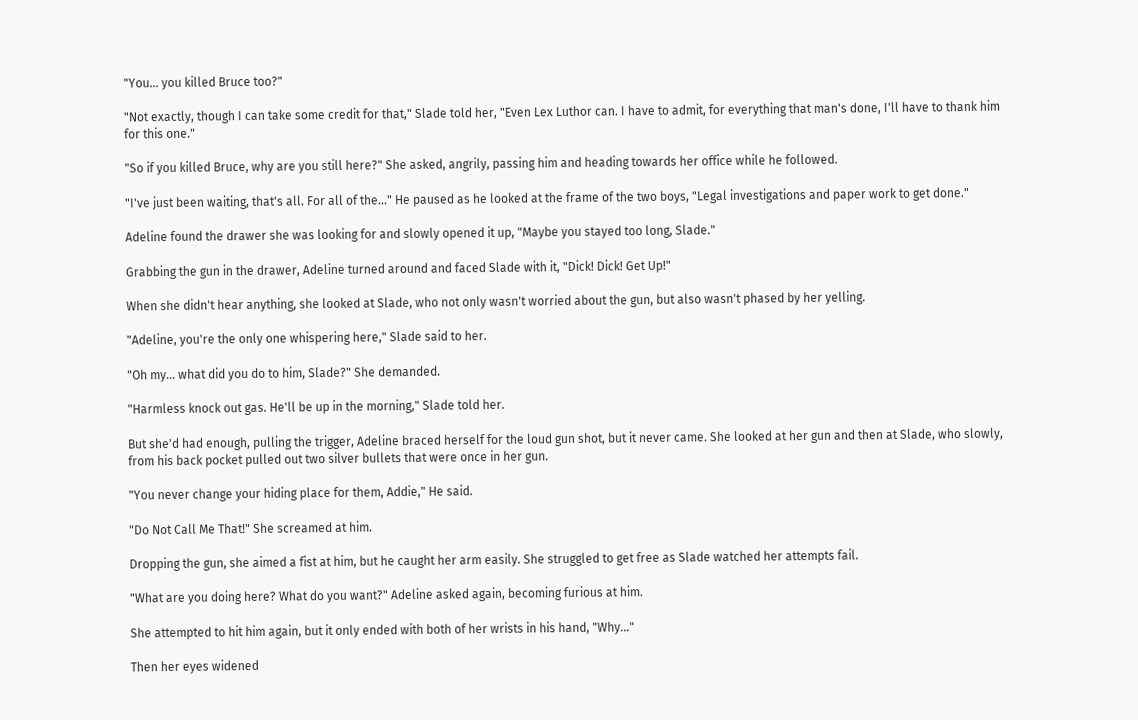"You... you killed Bruce too?"

"Not exactly, though I can take some credit for that," Slade told her, "Even Lex Luthor can. I have to admit, for everything that man's done, I'll have to thank him for this one."

"So if you killed Bruce, why are you still here?" She asked, angrily, passing him and heading towards her office while he followed.

"I've just been waiting, that's all. For all of the..." He paused as he looked at the frame of the two boys, "Legal investigations and paper work to get done."

Adeline found the drawer she was looking for and slowly opened it up, "Maybe you stayed too long, Slade."

Grabbing the gun in the drawer, Adeline turned around and faced Slade with it, "Dick! Dick! Get Up!"

When she didn't hear anything, she looked at Slade, who not only wasn't worried about the gun, but also wasn't phased by her yelling.

"Adeline, you're the only one whispering here," Slade said to her.

"Oh my... what did you do to him, Slade?" She demanded.

"Harmless knock out gas. He'll be up in the morning," Slade told her.

But she'd had enough, pulling the trigger, Adeline braced herself for the loud gun shot, but it never came. She looked at her gun and then at Slade, who slowly, from his back pocket pulled out two silver bullets that were once in her gun.

"You never change your hiding place for them, Addie," He said.

"Do Not Call Me That!" She screamed at him.

Dropping the gun, she aimed a fist at him, but he caught her arm easily. She struggled to get free as Slade watched her attempts fail.

"What are you doing here? What do you want?" Adeline asked again, becoming furious at him.

She attempted to hit him again, but it only ended with both of her wrists in his hand, "Why..."

Then her eyes widened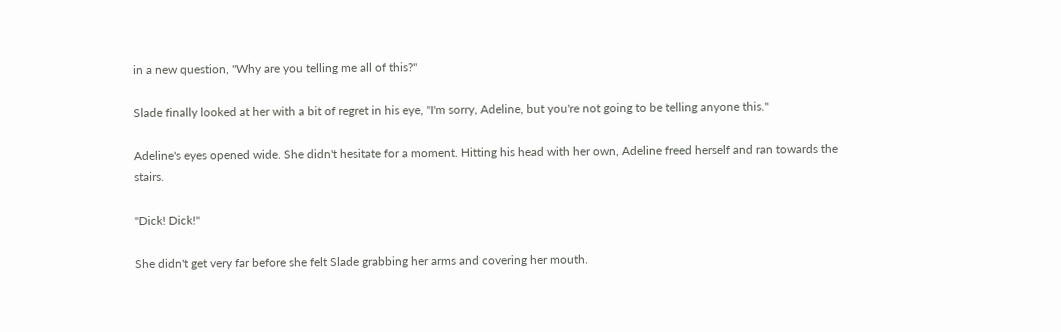in a new question, "Why are you telling me all of this?"

Slade finally looked at her with a bit of regret in his eye, "I'm sorry, Adeline, but you're not going to be telling anyone this."

Adeline's eyes opened wide. She didn't hesitate for a moment. Hitting his head with her own, Adeline freed herself and ran towards the stairs.

"Dick! Dick!"

She didn't get very far before she felt Slade grabbing her arms and covering her mouth.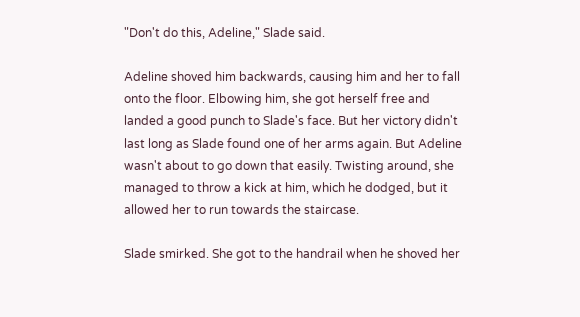"Don't do this, Adeline," Slade said.

Adeline shoved him backwards, causing him and her to fall onto the floor. Elbowing him, she got herself free and landed a good punch to Slade's face. But her victory didn't last long as Slade found one of her arms again. But Adeline wasn't about to go down that easily. Twisting around, she managed to throw a kick at him, which he dodged, but it allowed her to run towards the staircase.

Slade smirked. She got to the handrail when he shoved her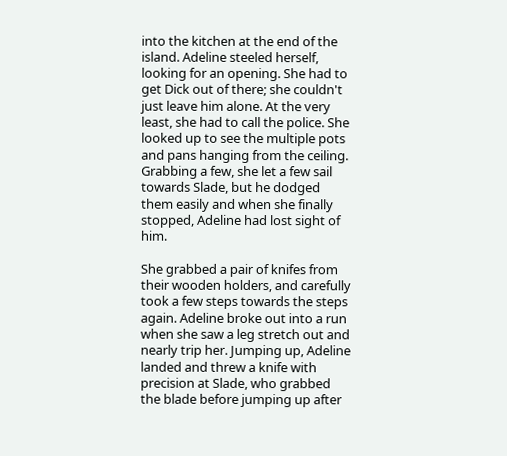into the kitchen at the end of the island. Adeline steeled herself, looking for an opening. She had to get Dick out of there; she couldn't just leave him alone. At the very least, she had to call the police. She looked up to see the multiple pots and pans hanging from the ceiling. Grabbing a few, she let a few sail towards Slade, but he dodged them easily and when she finally stopped, Adeline had lost sight of him.

She grabbed a pair of knifes from their wooden holders, and carefully took a few steps towards the steps again. Adeline broke out into a run when she saw a leg stretch out and nearly trip her. Jumping up, Adeline landed and threw a knife with precision at Slade, who grabbed the blade before jumping up after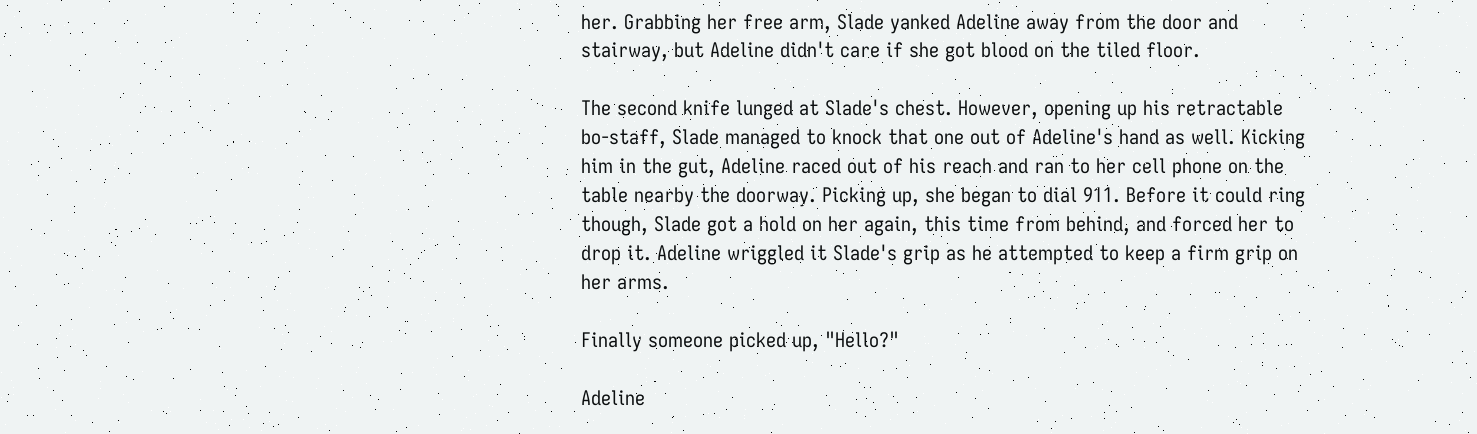her. Grabbing her free arm, Slade yanked Adeline away from the door and stairway, but Adeline didn't care if she got blood on the tiled floor.

The second knife lunged at Slade's chest. However, opening up his retractable bo-staff, Slade managed to knock that one out of Adeline's hand as well. Kicking him in the gut, Adeline raced out of his reach and ran to her cell phone on the table nearby the doorway. Picking up, she began to dial 911. Before it could ring though, Slade got a hold on her again, this time from behind, and forced her to drop it. Adeline wriggled it Slade's grip as he attempted to keep a firm grip on her arms.

Finally someone picked up, "Hello?"

Adeline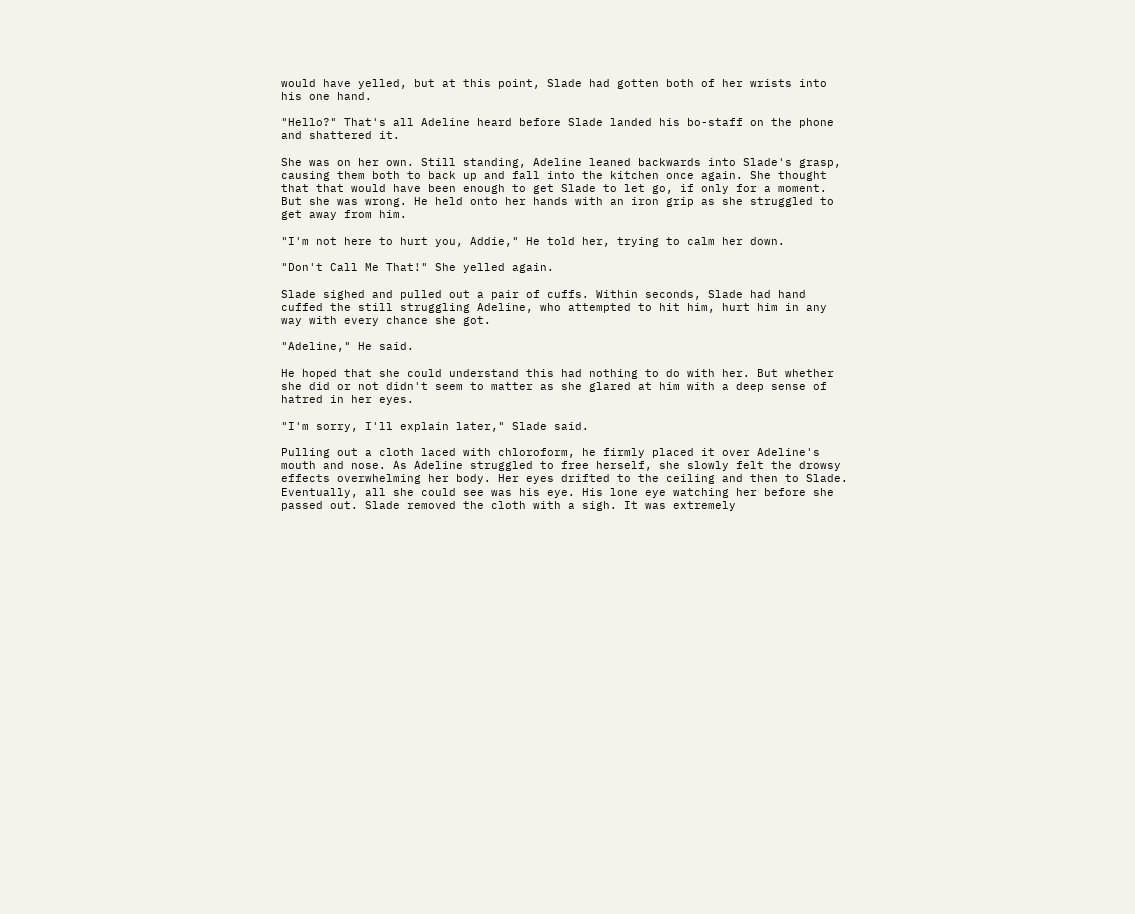would have yelled, but at this point, Slade had gotten both of her wrists into his one hand.

"Hello?" That's all Adeline heard before Slade landed his bo-staff on the phone and shattered it.

She was on her own. Still standing, Adeline leaned backwards into Slade's grasp, causing them both to back up and fall into the kitchen once again. She thought that that would have been enough to get Slade to let go, if only for a moment. But she was wrong. He held onto her hands with an iron grip as she struggled to get away from him.

"I'm not here to hurt you, Addie," He told her, trying to calm her down.

"Don't Call Me That!" She yelled again.

Slade sighed and pulled out a pair of cuffs. Within seconds, Slade had hand cuffed the still struggling Adeline, who attempted to hit him, hurt him in any way with every chance she got.

"Adeline," He said.

He hoped that she could understand this had nothing to do with her. But whether she did or not didn't seem to matter as she glared at him with a deep sense of hatred in her eyes.

"I'm sorry, I'll explain later," Slade said.

Pulling out a cloth laced with chloroform, he firmly placed it over Adeline's mouth and nose. As Adeline struggled to free herself, she slowly felt the drowsy effects overwhelming her body. Her eyes drifted to the ceiling and then to Slade. Eventually, all she could see was his eye. His lone eye watching her before she passed out. Slade removed the cloth with a sigh. It was extremely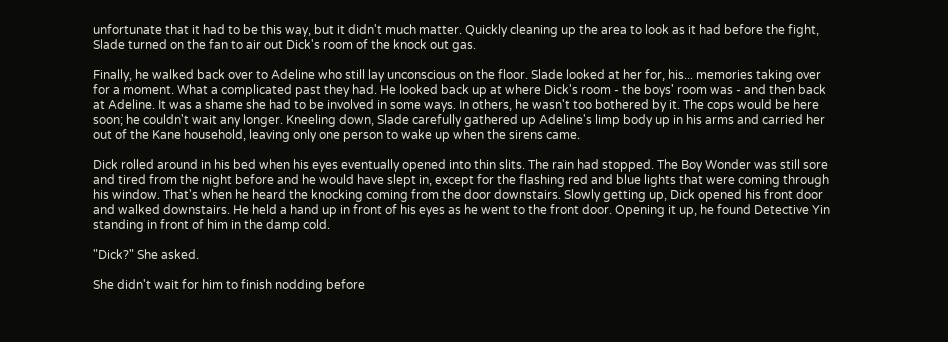unfortunate that it had to be this way, but it didn't much matter. Quickly cleaning up the area to look as it had before the fight, Slade turned on the fan to air out Dick's room of the knock out gas.

Finally, he walked back over to Adeline who still lay unconscious on the floor. Slade looked at her for, his... memories taking over for a moment. What a complicated past they had. He looked back up at where Dick's room - the boys' room was - and then back at Adeline. It was a shame she had to be involved in some ways. In others, he wasn't too bothered by it. The cops would be here soon; he couldn't wait any longer. Kneeling down, Slade carefully gathered up Adeline's limp body up in his arms and carried her out of the Kane household, leaving only one person to wake up when the sirens came.

Dick rolled around in his bed when his eyes eventually opened into thin slits. The rain had stopped. The Boy Wonder was still sore and tired from the night before and he would have slept in, except for the flashing red and blue lights that were coming through his window. That's when he heard the knocking coming from the door downstairs. Slowly getting up, Dick opened his front door and walked downstairs. He held a hand up in front of his eyes as he went to the front door. Opening it up, he found Detective Yin standing in front of him in the damp cold.

"Dick?" She asked.

She didn't wait for him to finish nodding before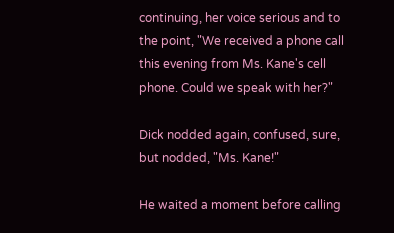continuing, her voice serious and to the point, "We received a phone call this evening from Ms. Kane's cell phone. Could we speak with her?"

Dick nodded again, confused, sure, but nodded, "Ms. Kane!"

He waited a moment before calling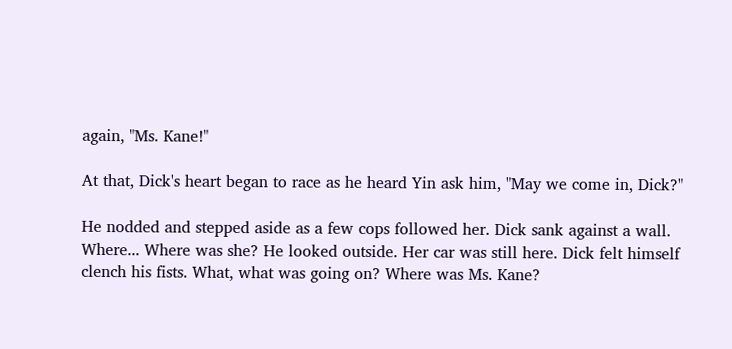again, "Ms. Kane!"

At that, Dick's heart began to race as he heard Yin ask him, "May we come in, Dick?"

He nodded and stepped aside as a few cops followed her. Dick sank against a wall. Where... Where was she? He looked outside. Her car was still here. Dick felt himself clench his fists. What, what was going on? Where was Ms. Kane?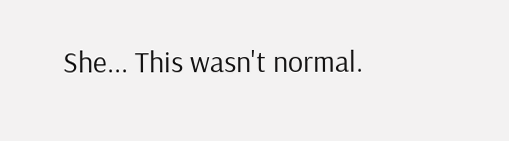She... This wasn't normal.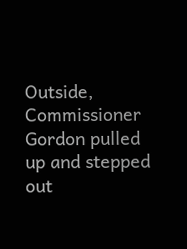Outside, Commissioner Gordon pulled up and stepped out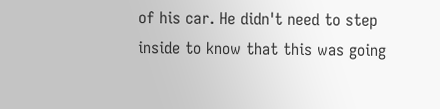of his car. He didn't need to step inside to know that this was going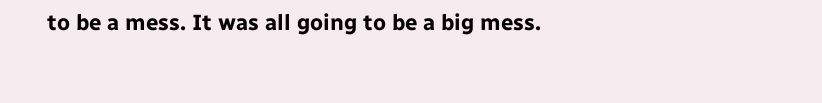to be a mess. It was all going to be a big mess.